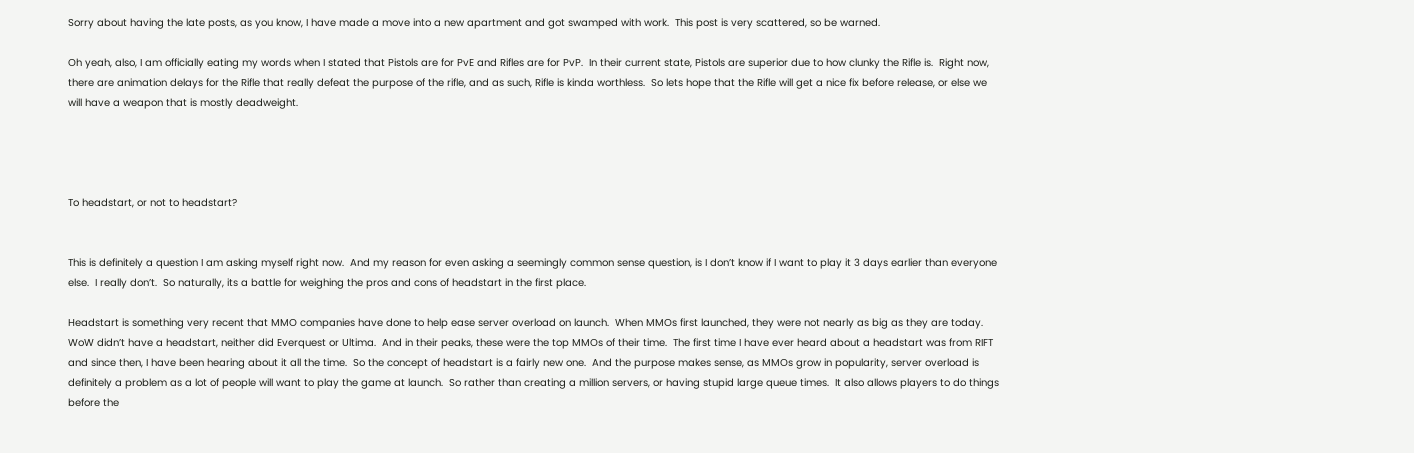Sorry about having the late posts, as you know, I have made a move into a new apartment and got swamped with work.  This post is very scattered, so be warned.

Oh yeah, also, I am officially eating my words when I stated that Pistols are for PvE and Rifles are for PvP.  In their current state, Pistols are superior due to how clunky the Rifle is.  Right now, there are animation delays for the Rifle that really defeat the purpose of the rifle, and as such, Rifle is kinda worthless.  So lets hope that the Rifle will get a nice fix before release, or else we will have a weapon that is mostly deadweight.




To headstart, or not to headstart?


This is definitely a question I am asking myself right now.  And my reason for even asking a seemingly common sense question, is I don’t know if I want to play it 3 days earlier than everyone else.  I really don’t.  So naturally, its a battle for weighing the pros and cons of headstart in the first place.

Headstart is something very recent that MMO companies have done to help ease server overload on launch.  When MMOs first launched, they were not nearly as big as they are today.  WoW didn’t have a headstart, neither did Everquest or Ultima.  And in their peaks, these were the top MMOs of their time.  The first time I have ever heard about a headstart was from RIFT and since then, I have been hearing about it all the time.  So the concept of headstart is a fairly new one.  And the purpose makes sense, as MMOs grow in popularity, server overload is definitely a problem as a lot of people will want to play the game at launch.  So rather than creating a million servers, or having stupid large queue times.  It also allows players to do things before the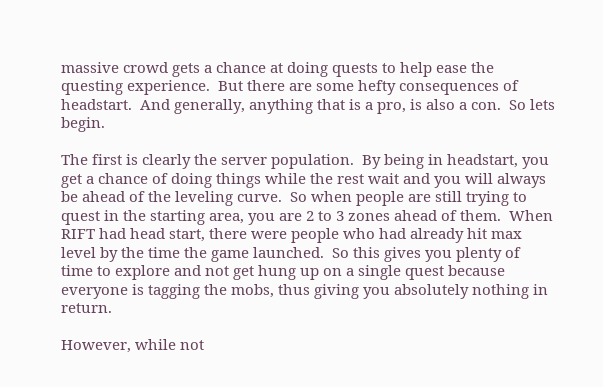massive crowd gets a chance at doing quests to help ease the questing experience.  But there are some hefty consequences of headstart.  And generally, anything that is a pro, is also a con.  So lets begin.

The first is clearly the server population.  By being in headstart, you get a chance of doing things while the rest wait and you will always be ahead of the leveling curve.  So when people are still trying to quest in the starting area, you are 2 to 3 zones ahead of them.  When RIFT had head start, there were people who had already hit max level by the time the game launched.  So this gives you plenty of time to explore and not get hung up on a single quest because everyone is tagging the mobs, thus giving you absolutely nothing in return.

However, while not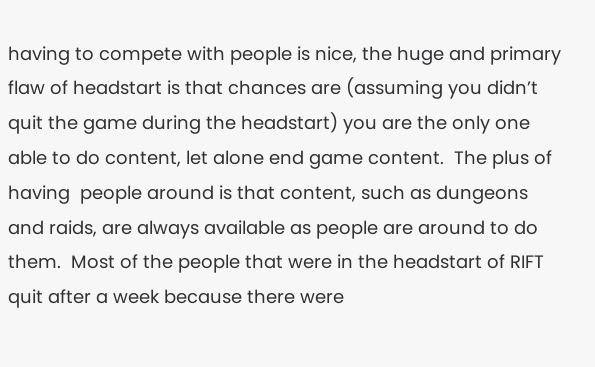having to compete with people is nice, the huge and primary flaw of headstart is that chances are (assuming you didn’t quit the game during the headstart) you are the only one able to do content, let alone end game content.  The plus of having  people around is that content, such as dungeons and raids, are always available as people are around to do them.  Most of the people that were in the headstart of RIFT quit after a week because there were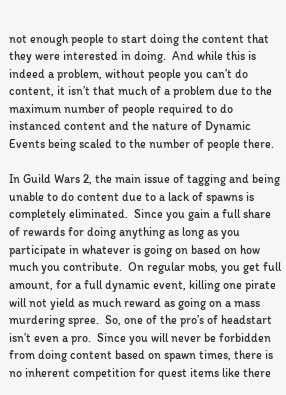not enough people to start doing the content that they were interested in doing.  And while this is indeed a problem, without people you can’t do content, it isn’t that much of a problem due to the maximum number of people required to do instanced content and the nature of Dynamic Events being scaled to the number of people there.

In Guild Wars 2, the main issue of tagging and being unable to do content due to a lack of spawns is completely eliminated.  Since you gain a full share of rewards for doing anything as long as you participate in whatever is going on based on how much you contribute.  On regular mobs, you get full amount, for a full dynamic event, killing one pirate will not yield as much reward as going on a mass murdering spree.  So, one of the pro’s of headstart isn’t even a pro.  Since you will never be forbidden from doing content based on spawn times, there is no inherent competition for quest items like there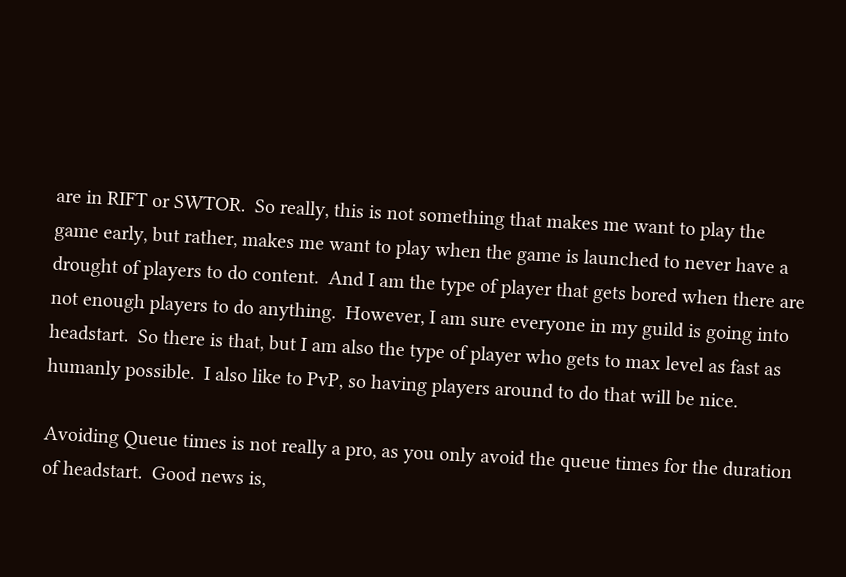are in RIFT or SWTOR.  So really, this is not something that makes me want to play the game early, but rather, makes me want to play when the game is launched to never have a drought of players to do content.  And I am the type of player that gets bored when there are not enough players to do anything.  However, I am sure everyone in my guild is going into headstart.  So there is that, but I am also the type of player who gets to max level as fast as humanly possible.  I also like to PvP, so having players around to do that will be nice.

Avoiding Queue times is not really a pro, as you only avoid the queue times for the duration of headstart.  Good news is,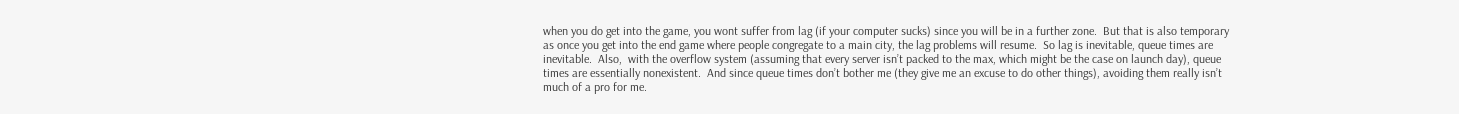when you do get into the game, you wont suffer from lag (if your computer sucks) since you will be in a further zone.  But that is also temporary as once you get into the end game where people congregate to a main city, the lag problems will resume.  So lag is inevitable, queue times are inevitable.  Also,  with the overflow system (assuming that every server isn’t packed to the max, which might be the case on launch day), queue times are essentially nonexistent.  And since queue times don’t bother me (they give me an excuse to do other things), avoiding them really isn’t much of a pro for me.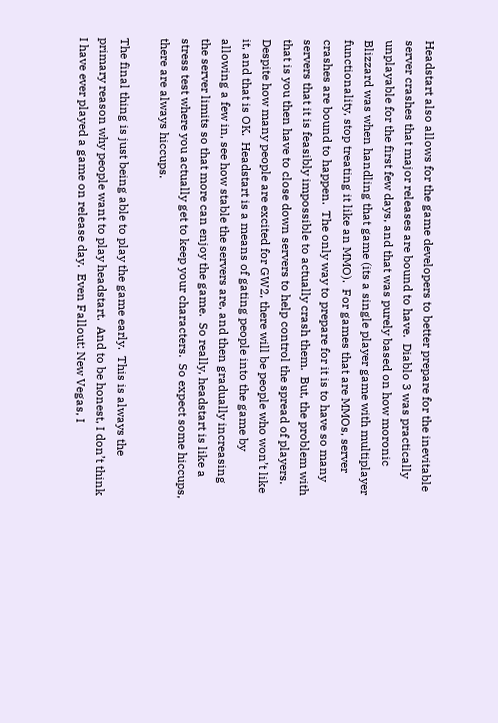Headstart also allows for the game developers to better prepare for the inevitable server crashes that major releases are bound to have.  Diablo 3 was practically unplayable for the first few days, and that was purely based on how moronic Blizzard was when handling that game (its a single player game with multiplayer functionality, stop treating it like an MMO).  For games that are MMOs, server crashes are bound to happen.  The only way to prepare for it is to have so many servers that it is feasibly impossible to actually crash them.  But, the problem with that is you then have to close down servers to help control the spread of players.  Despite how many people are excited for GW2, there will be people who won’t like it, and that is OK.  Headstart is a means of gating people into the game by allowing a few in, see how stable the servers are, and then gradually increasing the server limits so that more can enjoy the game.  So really, headstart is like a stress test where you actually get to keep your characters.  So expect some hiccups, there are always hiccups.

The final thing is just being able to play the game early.  This is always the primary reason why people want to play headstart.  And to be honest, I don’t think I have ever played a game on release day.  Even Fallout: New Vegas, I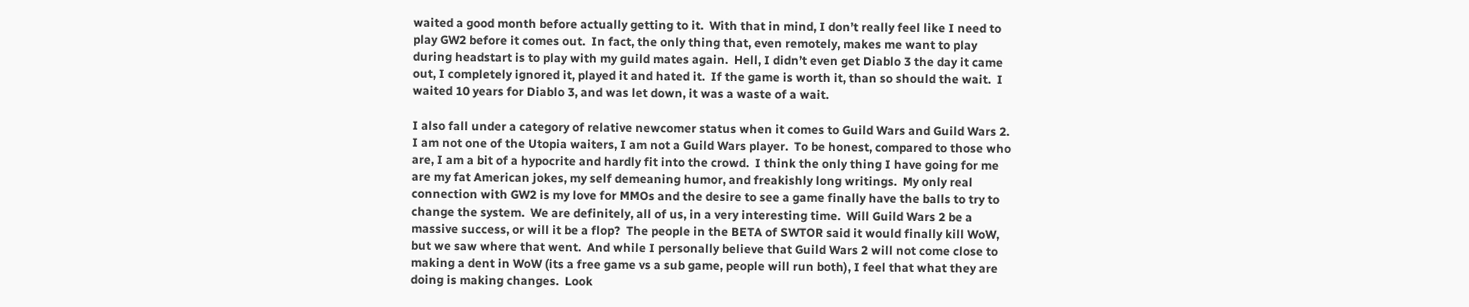waited a good month before actually getting to it.  With that in mind, I don’t really feel like I need to play GW2 before it comes out.  In fact, the only thing that, even remotely, makes me want to play during headstart is to play with my guild mates again.  Hell, I didn’t even get Diablo 3 the day it came out, I completely ignored it, played it and hated it.  If the game is worth it, than so should the wait.  I waited 10 years for Diablo 3, and was let down, it was a waste of a wait.

I also fall under a category of relative newcomer status when it comes to Guild Wars and Guild Wars 2.  I am not one of the Utopia waiters, I am not a Guild Wars player.  To be honest, compared to those who are, I am a bit of a hypocrite and hardly fit into the crowd.  I think the only thing I have going for me are my fat American jokes, my self demeaning humor, and freakishly long writings.  My only real connection with GW2 is my love for MMOs and the desire to see a game finally have the balls to try to change the system.  We are definitely, all of us, in a very interesting time.  Will Guild Wars 2 be a massive success, or will it be a flop?  The people in the BETA of SWTOR said it would finally kill WoW, but we saw where that went.  And while I personally believe that Guild Wars 2 will not come close to making a dent in WoW (its a free game vs a sub game, people will run both), I feel that what they are doing is making changes.  Look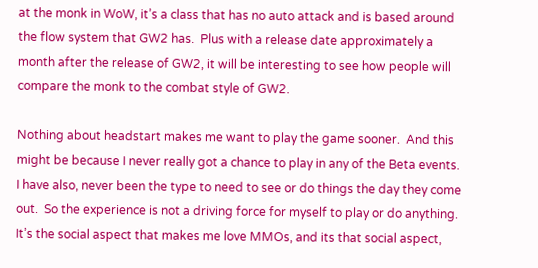at the monk in WoW, it’s a class that has no auto attack and is based around the flow system that GW2 has.  Plus with a release date approximately a month after the release of GW2, it will be interesting to see how people will compare the monk to the combat style of GW2.

Nothing about headstart makes me want to play the game sooner.  And this might be because I never really got a chance to play in any of the Beta events.  I have also, never been the type to need to see or do things the day they come out.  So the experience is not a driving force for myself to play or do anything.  It’s the social aspect that makes me love MMOs, and its that social aspect,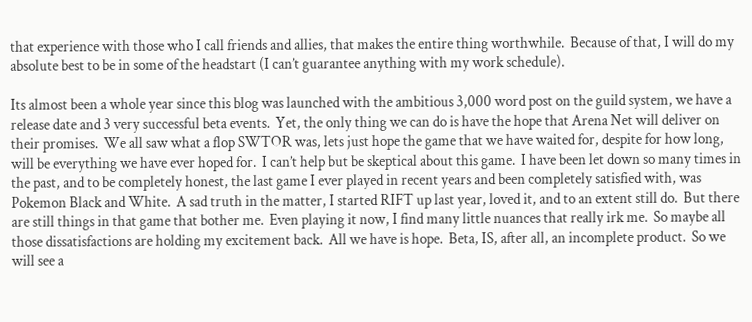that experience with those who I call friends and allies, that makes the entire thing worthwhile.  Because of that, I will do my absolute best to be in some of the headstart (I can’t guarantee anything with my work schedule).

Its almost been a whole year since this blog was launched with the ambitious 3,000 word post on the guild system, we have a release date and 3 very successful beta events.  Yet, the only thing we can do is have the hope that Arena Net will deliver on their promises.  We all saw what a flop SWTOR was, lets just hope the game that we have waited for, despite for how long, will be everything we have ever hoped for.  I can’t help but be skeptical about this game.  I have been let down so many times in the past, and to be completely honest, the last game I ever played in recent years and been completely satisfied with, was Pokemon Black and White.  A sad truth in the matter, I started RIFT up last year, loved it, and to an extent still do.  But there are still things in that game that bother me.  Even playing it now, I find many little nuances that really irk me.  So maybe all those dissatisfactions are holding my excitement back.  All we have is hope.  Beta, IS, after all, an incomplete product.  So we will see a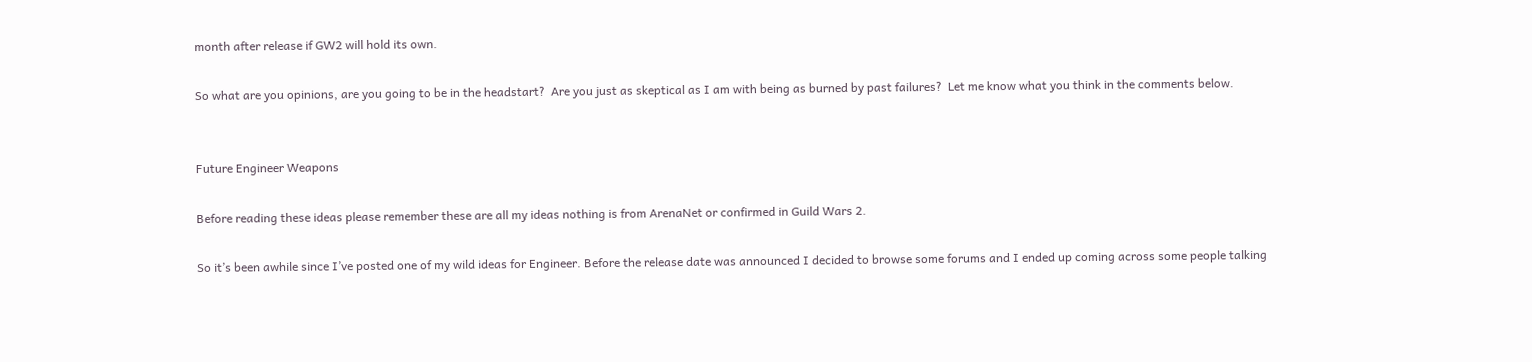month after release if GW2 will hold its own.

So what are you opinions, are you going to be in the headstart?  Are you just as skeptical as I am with being as burned by past failures?  Let me know what you think in the comments below.


Future Engineer Weapons

Before reading these ideas please remember these are all my ideas nothing is from ArenaNet or confirmed in Guild Wars 2.

So it’s been awhile since I’ve posted one of my wild ideas for Engineer. Before the release date was announced I decided to browse some forums and I ended up coming across some people talking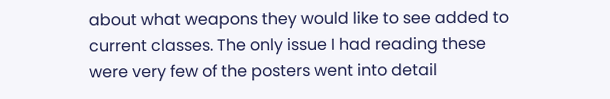about what weapons they would like to see added to current classes. The only issue I had reading these were very few of the posters went into detail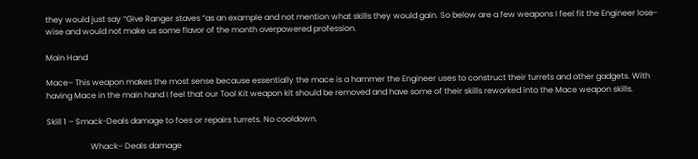they would just say “Give Ranger staves “as an example and not mention what skills they would gain. So below are a few weapons I feel fit the Engineer lose-wise and would not make us some flavor of the month overpowered profession.

Main Hand

Mace– This weapon makes the most sense because essentially the mace is a hammer the Engineer uses to construct their turrets and other gadgets. With having Mace in the main hand I feel that our Tool Kit weapon kit should be removed and have some of their skills reworked into the Mace weapon skills.

Skill 1 – Smack-Deals damage to foes or repairs turrets. No cooldown.

                      Whack– Deals damage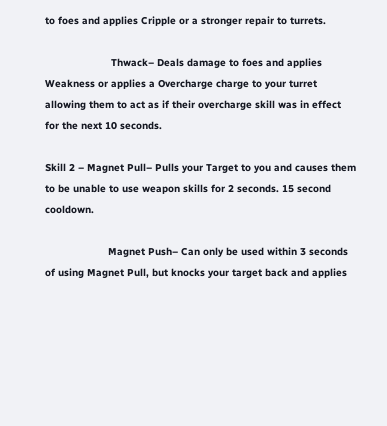to foes and applies Cripple or a stronger repair to turrets.

                      Thwack– Deals damage to foes and applies Weakness or applies a Overcharge charge to your turret allowing them to act as if their overcharge skill was in effect for the next 10 seconds.

Skill 2 – Magnet Pull– Pulls your Target to you and causes them to be unable to use weapon skills for 2 seconds. 15 second cooldown.

                     Magnet Push– Can only be used within 3 seconds of using Magnet Pull, but knocks your target back and applies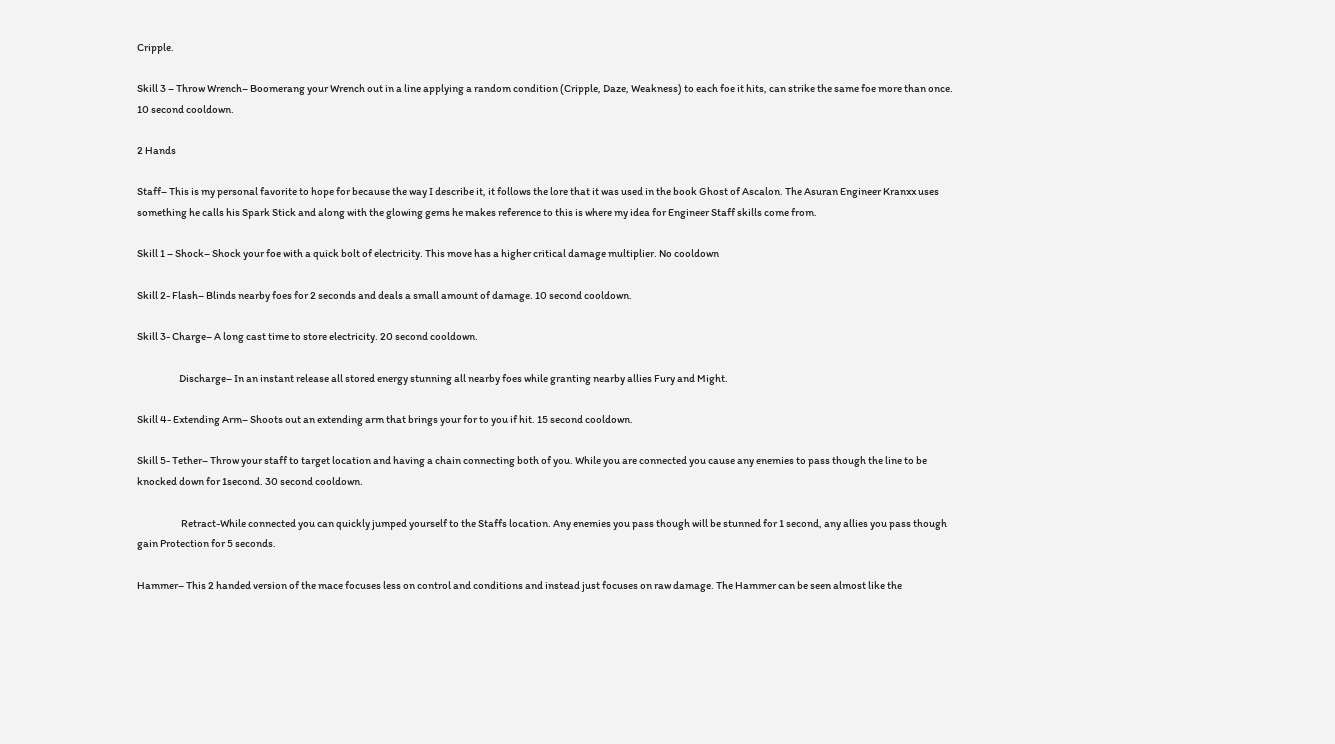Cripple.

Skill 3 – Throw Wrench– Boomerang your Wrench out in a line applying a random condition (Cripple, Daze, Weakness) to each foe it hits, can strike the same foe more than once. 10 second cooldown.

2 Hands

Staff– This is my personal favorite to hope for because the way I describe it, it follows the lore that it was used in the book Ghost of Ascalon. The Asuran Engineer Kranxx uses something he calls his Spark Stick and along with the glowing gems he makes reference to this is where my idea for Engineer Staff skills come from.

Skill 1 – Shock– Shock your foe with a quick bolt of electricity. This move has a higher critical damage multiplier. No cooldown

Skill 2- Flash– Blinds nearby foes for 2 seconds and deals a small amount of damage. 10 second cooldown.

Skill 3- Charge– A long cast time to store electricity. 20 second cooldown.

                     Discharge– In an instant release all stored energy stunning all nearby foes while granting nearby allies Fury and Might.

Skill 4- Extending Arm– Shoots out an extending arm that brings your for to you if hit. 15 second cooldown.

Skill 5- Tether– Throw your staff to target location and having a chain connecting both of you. While you are connected you cause any enemies to pass though the line to be knocked down for 1second. 30 second cooldown.

                      Retract-While connected you can quickly jumped yourself to the Staffs location. Any enemies you pass though will be stunned for 1 second, any allies you pass though gain Protection for 5 seconds.

Hammer– This 2 handed version of the mace focuses less on control and conditions and instead just focuses on raw damage. The Hammer can be seen almost like the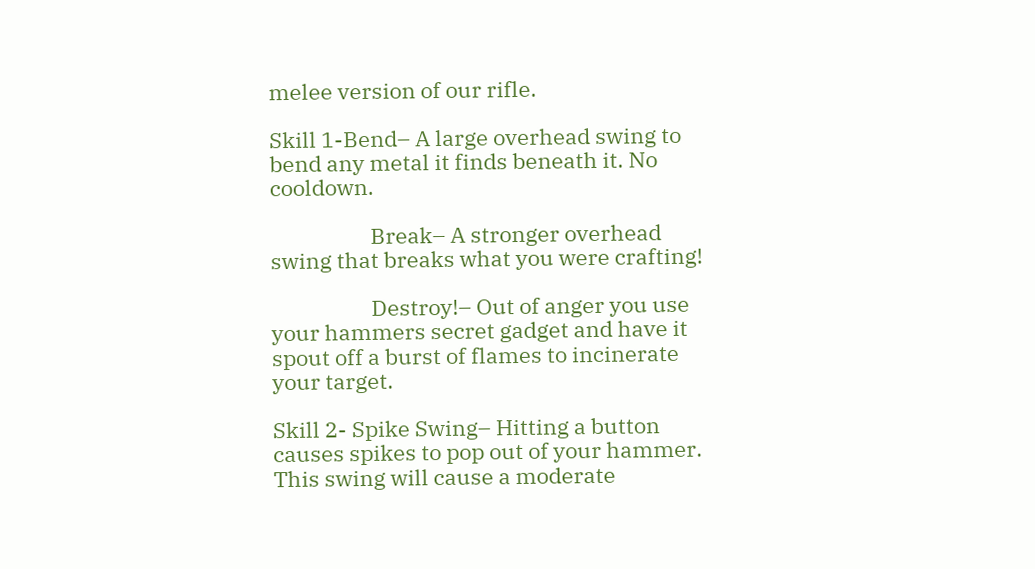melee version of our rifle.

Skill 1-Bend– A large overhead swing to bend any metal it finds beneath it. No cooldown.

                    Break– A stronger overhead swing that breaks what you were crafting!

                    Destroy!– Out of anger you use your hammers secret gadget and have it spout off a burst of flames to incinerate your target.

Skill 2- Spike Swing– Hitting a button causes spikes to pop out of your hammer. This swing will cause a moderate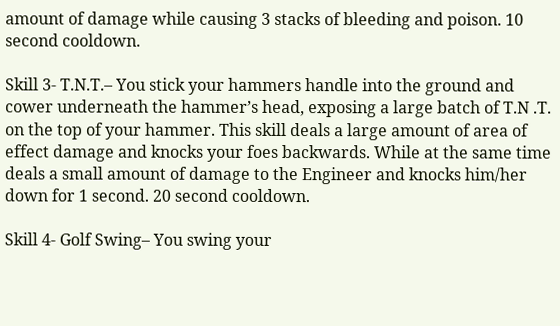amount of damage while causing 3 stacks of bleeding and poison. 10 second cooldown.

Skill 3- T.N.T.– You stick your hammers handle into the ground and cower underneath the hammer’s head, exposing a large batch of T.N .T. on the top of your hammer. This skill deals a large amount of area of effect damage and knocks your foes backwards. While at the same time deals a small amount of damage to the Engineer and knocks him/her down for 1 second. 20 second cooldown.

Skill 4- Golf Swing– You swing your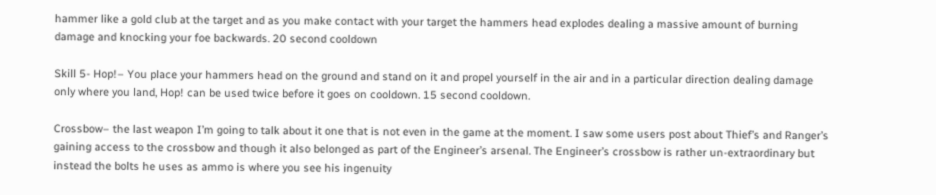hammer like a gold club at the target and as you make contact with your target the hammers head explodes dealing a massive amount of burning damage and knocking your foe backwards. 20 second cooldown

Skill 5- Hop!– You place your hammers head on the ground and stand on it and propel yourself in the air and in a particular direction dealing damage only where you land, Hop! can be used twice before it goes on cooldown. 15 second cooldown.

Crossbow– the last weapon I’m going to talk about it one that is not even in the game at the moment. I saw some users post about Thief’s and Ranger’s gaining access to the crossbow and though it also belonged as part of the Engineer’s arsenal. The Engineer’s crossbow is rather un-extraordinary but instead the bolts he uses as ammo is where you see his ingenuity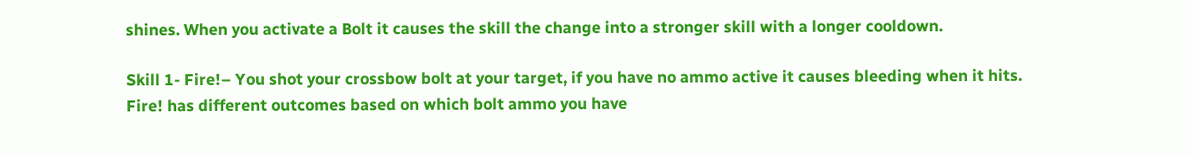shines. When you activate a Bolt it causes the skill the change into a stronger skill with a longer cooldown.

Skill 1- Fire!– You shot your crossbow bolt at your target, if you have no ammo active it causes bleeding when it hits. Fire! has different outcomes based on which bolt ammo you have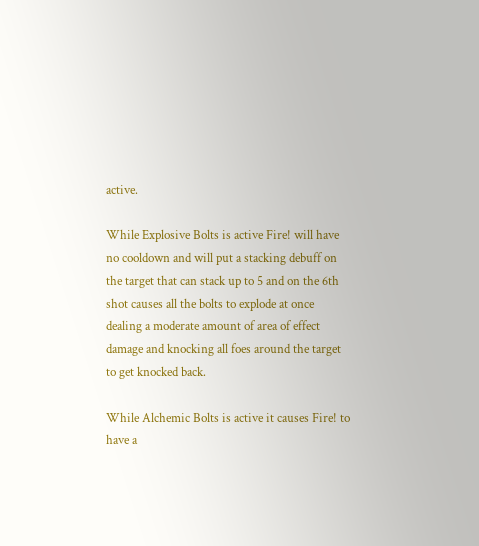active.

While Explosive Bolts is active Fire! will have no cooldown and will put a stacking debuff on the target that can stack up to 5 and on the 6th shot causes all the bolts to explode at once dealing a moderate amount of area of effect damage and knocking all foes around the target to get knocked back.

While Alchemic Bolts is active it causes Fire! to have a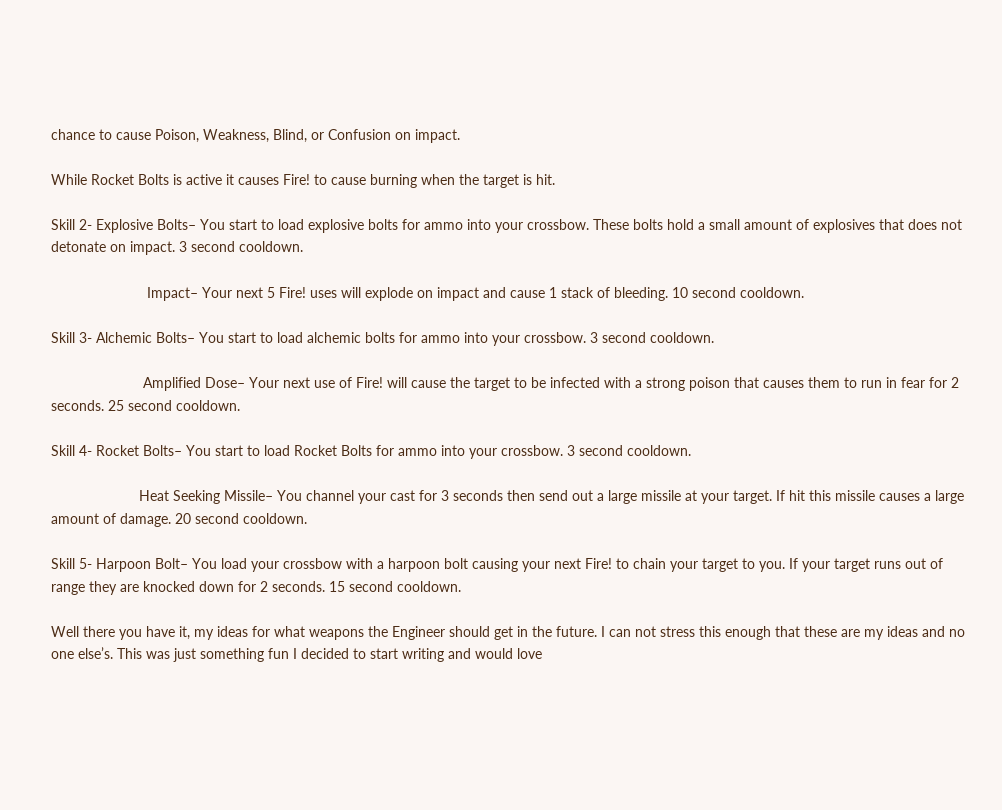chance to cause Poison, Weakness, Blind, or Confusion on impact.

While Rocket Bolts is active it causes Fire! to cause burning when the target is hit.

Skill 2- Explosive Bolts– You start to load explosive bolts for ammo into your crossbow. These bolts hold a small amount of explosives that does not detonate on impact. 3 second cooldown.

                        Impact– Your next 5 Fire! uses will explode on impact and cause 1 stack of bleeding. 10 second cooldown.

Skill 3- Alchemic Bolts– You start to load alchemic bolts for ammo into your crossbow. 3 second cooldown.

                       Amplified Dose– Your next use of Fire! will cause the target to be infected with a strong poison that causes them to run in fear for 2 seconds. 25 second cooldown.

Skill 4- Rocket Bolts– You start to load Rocket Bolts for ammo into your crossbow. 3 second cooldown.

                      Heat Seeking Missile– You channel your cast for 3 seconds then send out a large missile at your target. If hit this missile causes a large amount of damage. 20 second cooldown.

Skill 5- Harpoon Bolt– You load your crossbow with a harpoon bolt causing your next Fire! to chain your target to you. If your target runs out of range they are knocked down for 2 seconds. 15 second cooldown.

Well there you have it, my ideas for what weapons the Engineer should get in the future. I can not stress this enough that these are my ideas and no one else’s. This was just something fun I decided to start writing and would love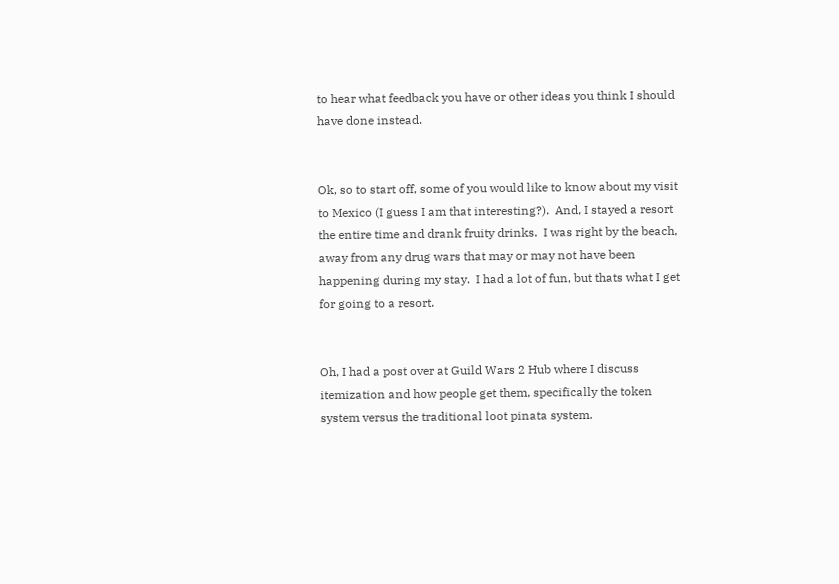to hear what feedback you have or other ideas you think I should have done instead.


Ok, so to start off, some of you would like to know about my visit to Mexico (I guess I am that interesting?).  And, I stayed a resort the entire time and drank fruity drinks.  I was right by the beach, away from any drug wars that may or may not have been happening during my stay.  I had a lot of fun, but thats what I get for going to a resort.


Oh, I had a post over at Guild Wars 2 Hub where I discuss itemization and how people get them, specifically the token system versus the traditional loot pinata system.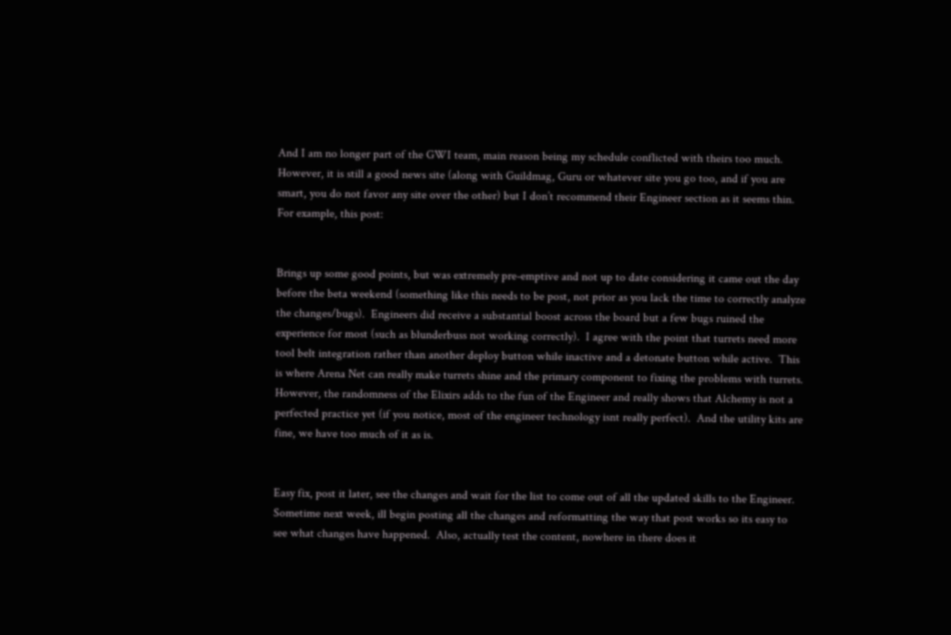And I am no longer part of the GWI team, main reason being my schedule conflicted with theirs too much.  However, it is still a good news site (along with Guildmag, Guru or whatever site you go too, and if you are smart, you do not favor any site over the other) but I don’t recommend their Engineer section as it seems thin.  For example, this post:


Brings up some good points, but was extremely pre-emptive and not up to date considering it came out the day before the beta weekend (something like this needs to be post, not prior as you lack the time to correctly analyze the changes/bugs).  Engineers did receive a substantial boost across the board but a few bugs ruined the experience for most (such as blunderbuss not working correctly).  I agree with the point that turrets need more tool belt integration rather than another deploy button while inactive and a detonate button while active.  This is where Arena Net can really make turrets shine and the primary component to fixing the problems with turrets.  However, the randomness of the Elixirs adds to the fun of the Engineer and really shows that Alchemy is not a perfected practice yet (if you notice, most of the engineer technology isnt really perfect).  And the utility kits are fine, we have too much of it as is.


Easy fix, post it later, see the changes and wait for the list to come out of all the updated skills to the Engineer.  Sometime next week, ill begin posting all the changes and reformatting the way that post works so its easy to see what changes have happened.  Also, actually test the content, nowhere in there does it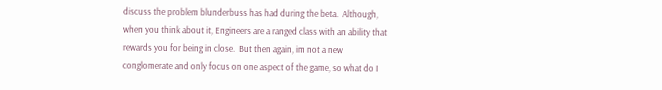discuss the problem blunderbuss has had during the beta.  Although, when you think about it, Engineers are a ranged class with an ability that rewards you for being in close.  But then again, im not a new conglomerate and only focus on one aspect of the game, so what do I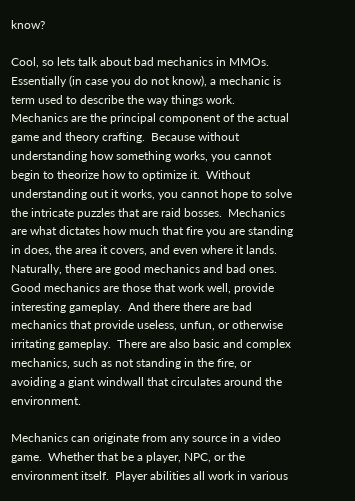know?

Cool, so lets talk about bad mechanics in MMOs.  Essentially (in case you do not know), a mechanic is term used to describe the way things work.  Mechanics are the principal component of the actual game and theory crafting.  Because without understanding how something works, you cannot begin to theorize how to optimize it.  Without understanding out it works, you cannot hope to solve the intricate puzzles that are raid bosses.  Mechanics are what dictates how much that fire you are standing in does, the area it covers, and even where it lands.  Naturally, there are good mechanics and bad ones.  Good mechanics are those that work well, provide interesting gameplay.  And there there are bad mechanics that provide useless, unfun, or otherwise irritating gameplay.  There are also basic and complex mechanics, such as not standing in the fire, or avoiding a giant windwall that circulates around the environment.

Mechanics can originate from any source in a video game.  Whether that be a player, NPC, or the environment itself.  Player abilities all work in various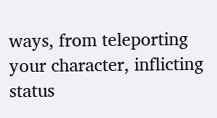ways, from teleporting your character, inflicting status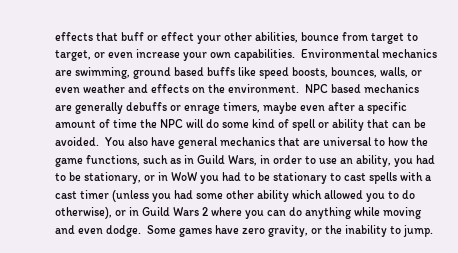effects that buff or effect your other abilities, bounce from target to target, or even increase your own capabilities.  Environmental mechanics are swimming, ground based buffs like speed boosts, bounces, walls, or even weather and effects on the environment.  NPC based mechanics are generally debuffs or enrage timers, maybe even after a specific amount of time the NPC will do some kind of spell or ability that can be avoided.  You also have general mechanics that are universal to how the game functions, such as in Guild Wars, in order to use an ability, you had to be stationary, or in WoW you had to be stationary to cast spells with a cast timer (unless you had some other ability which allowed you to do otherwise), or in Guild Wars 2 where you can do anything while moving and even dodge.  Some games have zero gravity, or the inability to jump.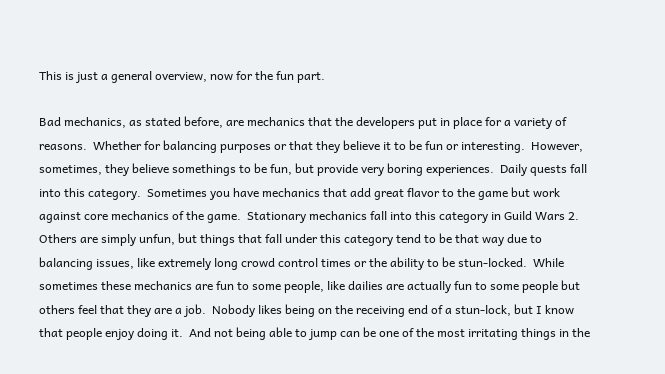This is just a general overview, now for the fun part.

Bad mechanics, as stated before, are mechanics that the developers put in place for a variety of reasons.  Whether for balancing purposes or that they believe it to be fun or interesting.  However, sometimes, they believe somethings to be fun, but provide very boring experiences.  Daily quests fall into this category.  Sometimes you have mechanics that add great flavor to the game but work against core mechanics of the game.  Stationary mechanics fall into this category in Guild Wars 2.  Others are simply unfun, but things that fall under this category tend to be that way due to balancing issues, like extremely long crowd control times or the ability to be stun-locked.  While sometimes these mechanics are fun to some people, like dailies are actually fun to some people but others feel that they are a job.  Nobody likes being on the receiving end of a stun-lock, but I know that people enjoy doing it.  And not being able to jump can be one of the most irritating things in the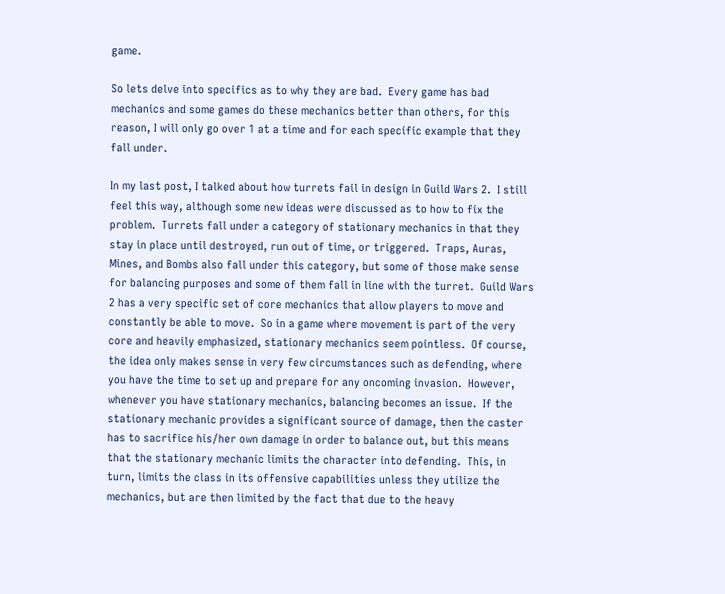game.

So lets delve into specifics as to why they are bad.  Every game has bad mechanics and some games do these mechanics better than others, for this reason, I will only go over 1 at a time and for each specific example that they fall under.

In my last post, I talked about how turrets fail in design in Guild Wars 2.  I still feel this way, although some new ideas were discussed as to how to fix the problem.  Turrets fall under a category of stationary mechanics in that they stay in place until destroyed, run out of time, or triggered.  Traps, Auras, Mines, and Bombs also fall under this category, but some of those make sense for balancing purposes and some of them fall in line with the turret.  Guild Wars 2 has a very specific set of core mechanics that allow players to move and constantly be able to move.  So in a game where movement is part of the very core and heavily emphasized, stationary mechanics seem pointless.  Of course, the idea only makes sense in very few circumstances such as defending, where you have the time to set up and prepare for any oncoming invasion.  However, whenever you have stationary mechanics, balancing becomes an issue.  If the stationary mechanic provides a significant source of damage, then the caster has to sacrifice his/her own damage in order to balance out, but this means that the stationary mechanic limits the character into defending.  This, in turn, limits the class in its offensive capabilities unless they utilize the mechanics, but are then limited by the fact that due to the heavy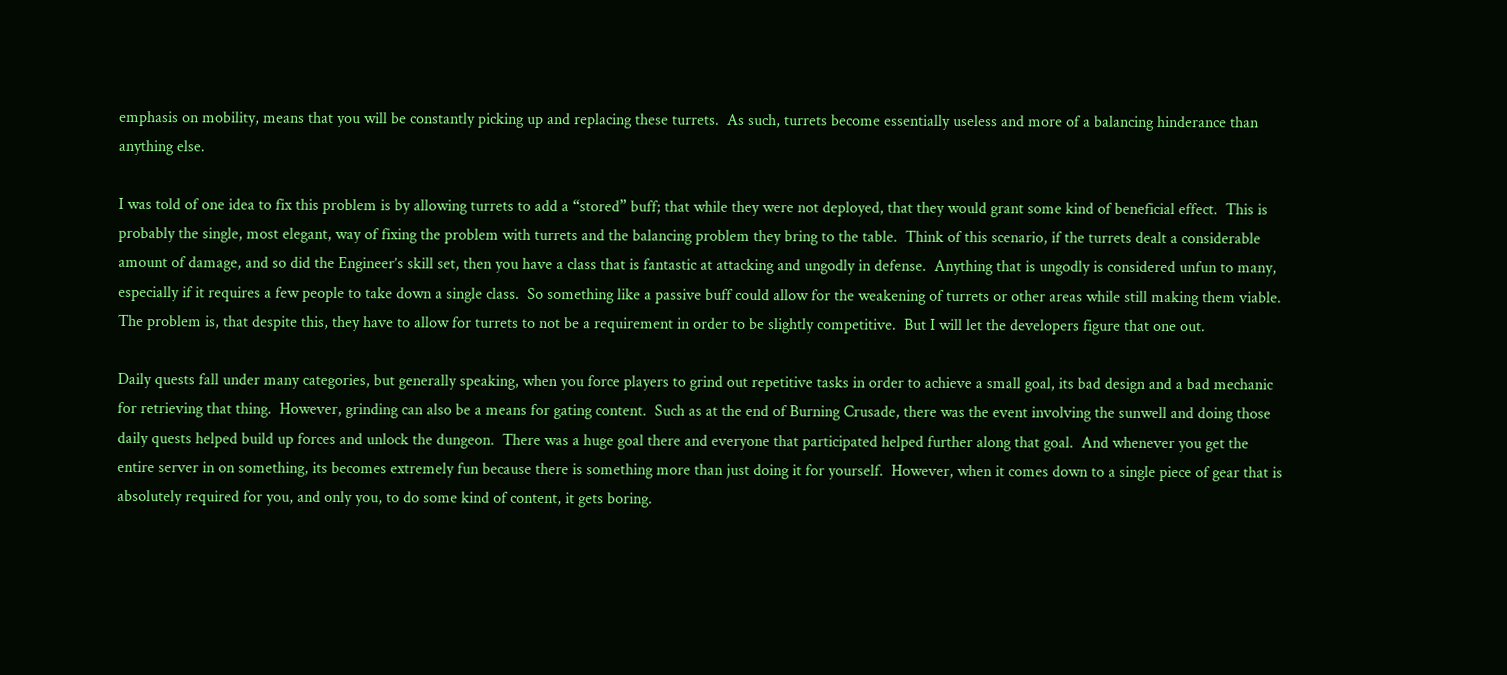emphasis on mobility, means that you will be constantly picking up and replacing these turrets.  As such, turrets become essentially useless and more of a balancing hinderance than anything else.

I was told of one idea to fix this problem is by allowing turrets to add a “stored” buff; that while they were not deployed, that they would grant some kind of beneficial effect.  This is probably the single, most elegant, way of fixing the problem with turrets and the balancing problem they bring to the table.  Think of this scenario, if the turrets dealt a considerable amount of damage, and so did the Engineer’s skill set, then you have a class that is fantastic at attacking and ungodly in defense.  Anything that is ungodly is considered unfun to many, especially if it requires a few people to take down a single class.  So something like a passive buff could allow for the weakening of turrets or other areas while still making them viable.  The problem is, that despite this, they have to allow for turrets to not be a requirement in order to be slightly competitive.  But I will let the developers figure that one out.

Daily quests fall under many categories, but generally speaking, when you force players to grind out repetitive tasks in order to achieve a small goal, its bad design and a bad mechanic for retrieving that thing.  However, grinding can also be a means for gating content.  Such as at the end of Burning Crusade, there was the event involving the sunwell and doing those daily quests helped build up forces and unlock the dungeon.  There was a huge goal there and everyone that participated helped further along that goal.  And whenever you get the entire server in on something, its becomes extremely fun because there is something more than just doing it for yourself.  However, when it comes down to a single piece of gear that is absolutely required for you, and only you, to do some kind of content, it gets boring.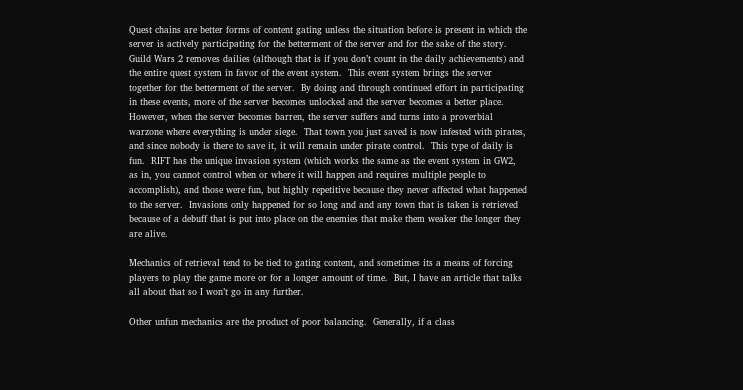Quest chains are better forms of content gating unless the situation before is present in which the server is actively participating for the betterment of the server and for the sake of the story.  Guild Wars 2 removes dailies (although that is if you don’t count in the daily achievements) and the entire quest system in favor of the event system.  This event system brings the server together for the betterment of the server.  By doing and through continued effort in participating in these events, more of the server becomes unlocked and the server becomes a better place.  However, when the server becomes barren, the server suffers and turns into a proverbial warzone where everything is under siege.  That town you just saved is now infested with pirates, and since nobody is there to save it, it will remain under pirate control.  This type of daily is fun.  RIFT has the unique invasion system (which works the same as the event system in GW2, as in, you cannot control when or where it will happen and requires multiple people to accomplish), and those were fun, but highly repetitive because they never affected what happened to the server.  Invasions only happened for so long and and any town that is taken is retrieved because of a debuff that is put into place on the enemies that make them weaker the longer they are alive.

Mechanics of retrieval tend to be tied to gating content, and sometimes its a means of forcing players to play the game more or for a longer amount of time.  But, I have an article that talks all about that so I won’t go in any further.

Other unfun mechanics are the product of poor balancing.  Generally, if a class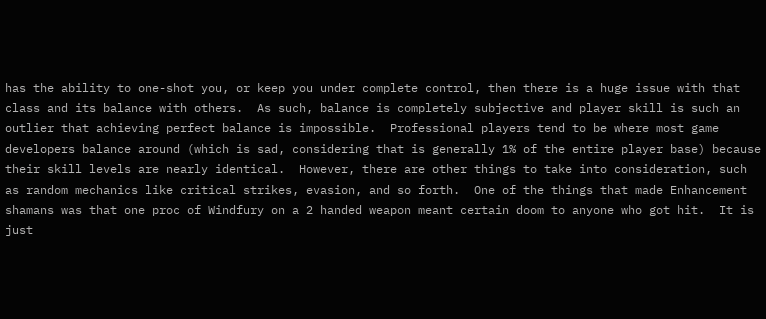has the ability to one-shot you, or keep you under complete control, then there is a huge issue with that class and its balance with others.  As such, balance is completely subjective and player skill is such an outlier that achieving perfect balance is impossible.  Professional players tend to be where most game developers balance around (which is sad, considering that is generally 1% of the entire player base) because their skill levels are nearly identical.  However, there are other things to take into consideration, such as random mechanics like critical strikes, evasion, and so forth.  One of the things that made Enhancement shamans was that one proc of Windfury on a 2 handed weapon meant certain doom to anyone who got hit.  It is just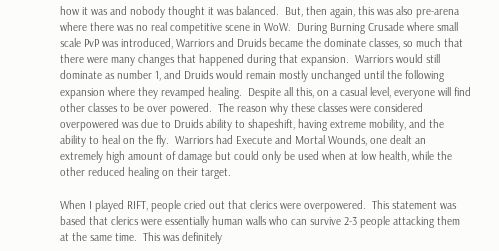how it was and nobody thought it was balanced.  But, then again, this was also pre-arena where there was no real competitive scene in WoW.  During Burning Crusade where small scale PvP was introduced, Warriors and Druids became the dominate classes, so much that there were many changes that happened during that expansion.  Warriors would still dominate as number 1, and Druids would remain mostly unchanged until the following expansion where they revamped healing.  Despite all this, on a casual level, everyone will find other classes to be over powered.  The reason why these classes were considered overpowered was due to Druids ability to shapeshift, having extreme mobility, and the ability to heal on the fly.  Warriors had Execute and Mortal Wounds, one dealt an extremely high amount of damage but could only be used when at low health, while the other reduced healing on their target.

When I played RIFT, people cried out that clerics were overpowered.  This statement was based that clerics were essentially human walls who can survive 2-3 people attacking them at the same time.  This was definitely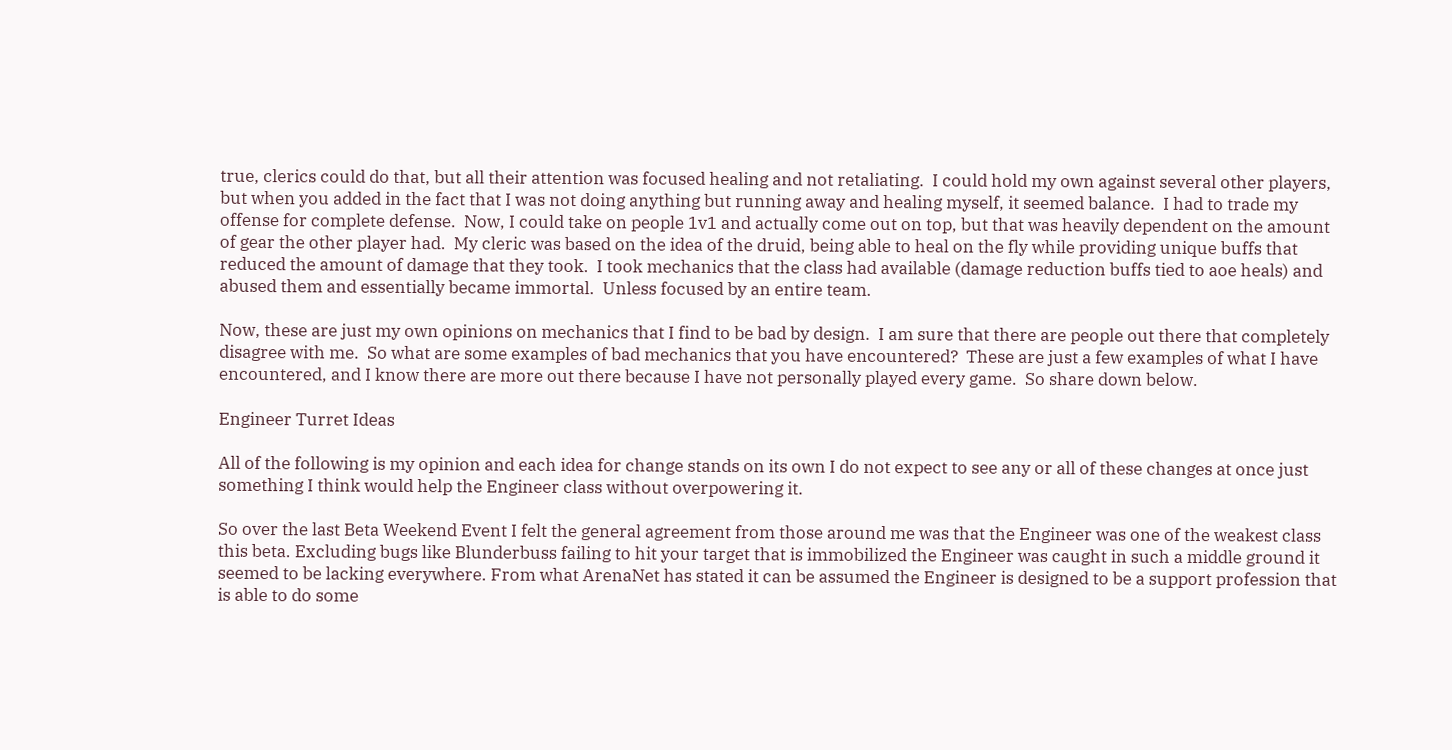true, clerics could do that, but all their attention was focused healing and not retaliating.  I could hold my own against several other players, but when you added in the fact that I was not doing anything but running away and healing myself, it seemed balance.  I had to trade my offense for complete defense.  Now, I could take on people 1v1 and actually come out on top, but that was heavily dependent on the amount of gear the other player had.  My cleric was based on the idea of the druid, being able to heal on the fly while providing unique buffs that reduced the amount of damage that they took.  I took mechanics that the class had available (damage reduction buffs tied to aoe heals) and abused them and essentially became immortal.  Unless focused by an entire team.

Now, these are just my own opinions on mechanics that I find to be bad by design.  I am sure that there are people out there that completely disagree with me.  So what are some examples of bad mechanics that you have encountered?  These are just a few examples of what I have encountered, and I know there are more out there because I have not personally played every game.  So share down below.

Engineer Turret Ideas

All of the following is my opinion and each idea for change stands on its own I do not expect to see any or all of these changes at once just something I think would help the Engineer class without overpowering it.

So over the last Beta Weekend Event I felt the general agreement from those around me was that the Engineer was one of the weakest class this beta. Excluding bugs like Blunderbuss failing to hit your target that is immobilized the Engineer was caught in such a middle ground it seemed to be lacking everywhere. From what ArenaNet has stated it can be assumed the Engineer is designed to be a support profession that is able to do some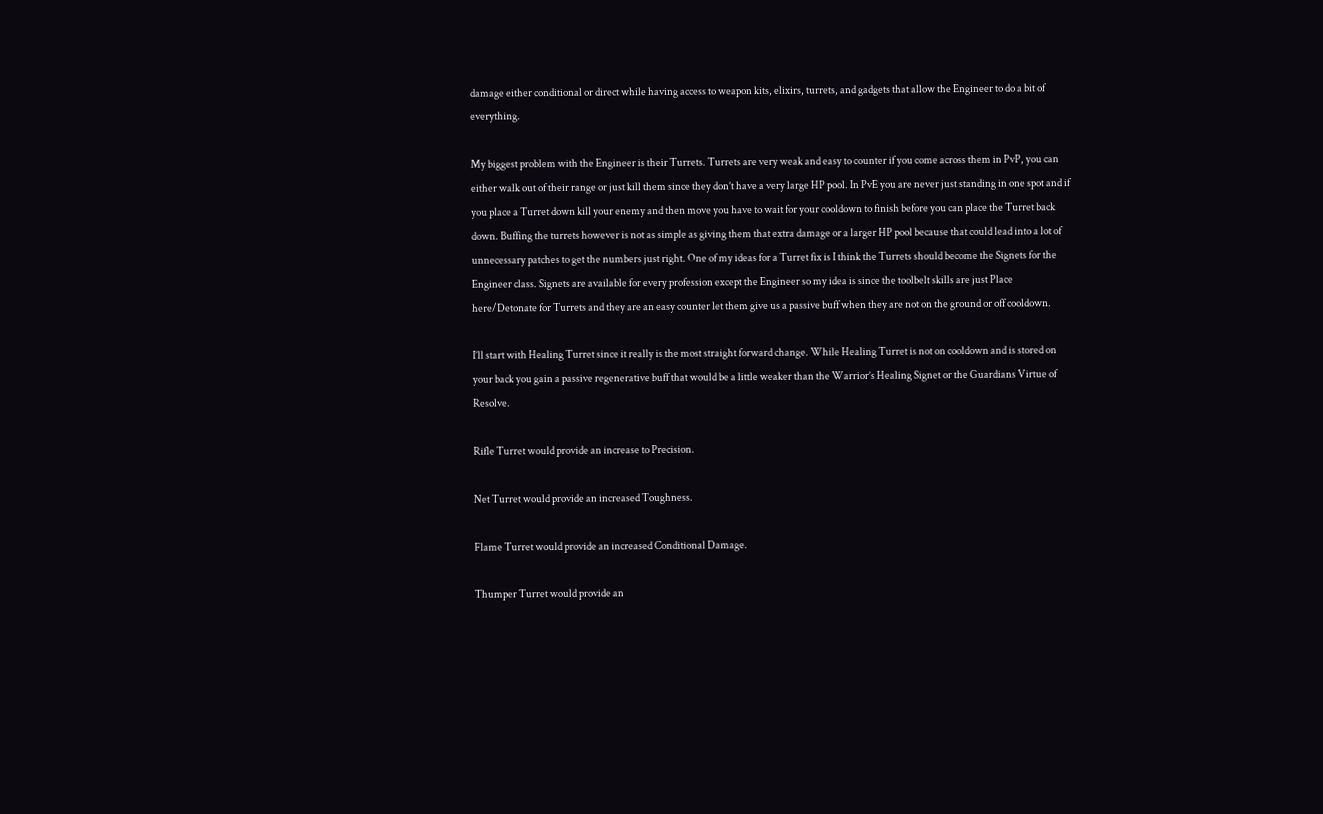damage either conditional or direct while having access to weapon kits, elixirs, turrets, and gadgets that allow the Engineer to do a bit of everything.

My biggest problem with the Engineer is their Turrets. Turrets are very weak and easy to counter if you come across them in PvP, you can either walk out of their range or just kill them since they don’t have a very large HP pool. In PvE you are never just standing in one spot and if you place a Turret down kill your enemy and then move you have to wait for your cooldown to finish before you can place the Turret back down. Buffing the turrets however is not as simple as giving them that extra damage or a larger HP pool because that could lead into a lot of unnecessary patches to get the numbers just right. One of my ideas for a Turret fix is I think the Turrets should become the Signets for the Engineer class. Signets are available for every profession except the Engineer so my idea is since the toolbelt skills are just Place here/Detonate for Turrets and they are an easy counter let them give us a passive buff when they are not on the ground or off cooldown.

I’ll start with Healing Turret since it really is the most straight forward change. While Healing Turret is not on cooldown and is stored on your back you gain a passive regenerative buff that would be a little weaker than the Warrior’s Healing Signet or the Guardians Virtue of Resolve.

Rifle Turret would provide an increase to Precision.

Net Turret would provide an increased Toughness.

Flame Turret would provide an increased Conditional Damage.

Thumper Turret would provide an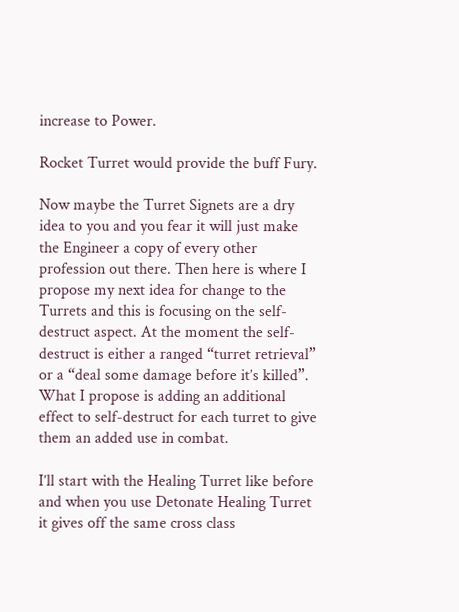increase to Power.

Rocket Turret would provide the buff Fury.

Now maybe the Turret Signets are a dry idea to you and you fear it will just make the Engineer a copy of every other profession out there. Then here is where I propose my next idea for change to the Turrets and this is focusing on the self-destruct aspect. At the moment the self-destruct is either a ranged “turret retrieval” or a “deal some damage before it’s killed”. What I propose is adding an additional effect to self-destruct for each turret to give them an added use in combat.

I’ll start with the Healing Turret like before and when you use Detonate Healing Turret it gives off the same cross class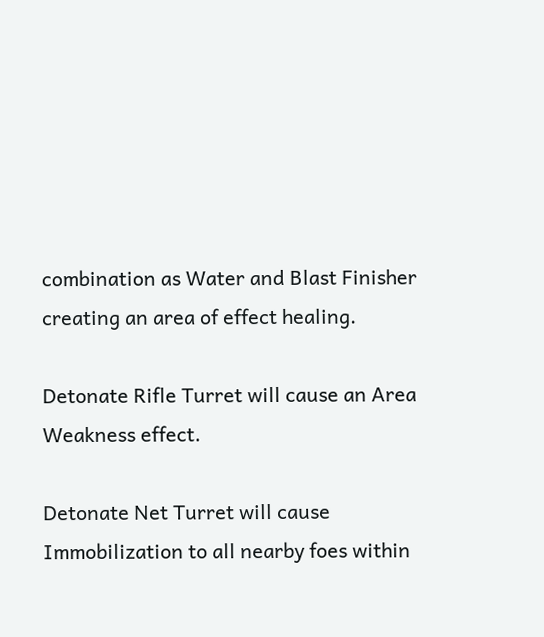combination as Water and Blast Finisher creating an area of effect healing.

Detonate Rifle Turret will cause an Area Weakness effect.

Detonate Net Turret will cause Immobilization to all nearby foes within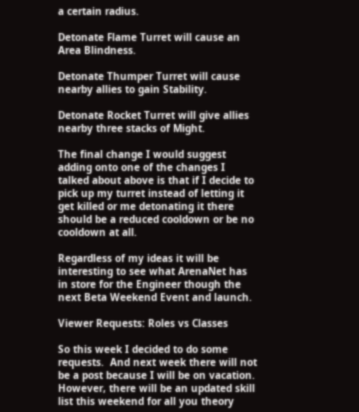a certain radius.

Detonate Flame Turret will cause an Area Blindness.

Detonate Thumper Turret will cause nearby allies to gain Stability.

Detonate Rocket Turret will give allies nearby three stacks of Might.

The final change I would suggest adding onto one of the changes I talked about above is that if I decide to pick up my turret instead of letting it get killed or me detonating it there should be a reduced cooldown or be no cooldown at all.

Regardless of my ideas it will be interesting to see what ArenaNet has in store for the Engineer though the next Beta Weekend Event and launch.

Viewer Requests: Roles vs Classes

So this week I decided to do some requests.  And next week there will not be a post because I will be on vacation.  However, there will be an updated skill list this weekend for all you theory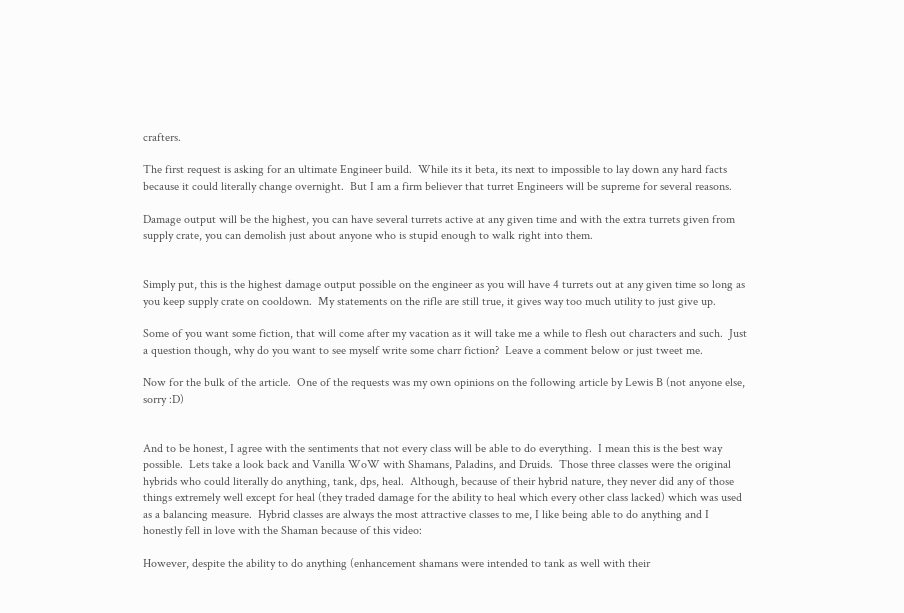crafters.

The first request is asking for an ultimate Engineer build.  While its it beta, its next to impossible to lay down any hard facts because it could literally change overnight.  But I am a firm believer that turret Engineers will be supreme for several reasons.

Damage output will be the highest, you can have several turrets active at any given time and with the extra turrets given from supply crate, you can demolish just about anyone who is stupid enough to walk right into them.


Simply put, this is the highest damage output possible on the engineer as you will have 4 turrets out at any given time so long as you keep supply crate on cooldown.  My statements on the rifle are still true, it gives way too much utility to just give up.

Some of you want some fiction, that will come after my vacation as it will take me a while to flesh out characters and such.  Just a question though, why do you want to see myself write some charr fiction?  Leave a comment below or just tweet me.

Now for the bulk of the article.  One of the requests was my own opinions on the following article by Lewis B (not anyone else, sorry :D)


And to be honest, I agree with the sentiments that not every class will be able to do everything.  I mean this is the best way possible.  Lets take a look back and Vanilla WoW with Shamans, Paladins, and Druids.  Those three classes were the original hybrids who could literally do anything, tank, dps, heal.  Although, because of their hybrid nature, they never did any of those things extremely well except for heal (they traded damage for the ability to heal which every other class lacked) which was used as a balancing measure.  Hybrid classes are always the most attractive classes to me, I like being able to do anything and I honestly fell in love with the Shaman because of this video:

However, despite the ability to do anything (enhancement shamans were intended to tank as well with their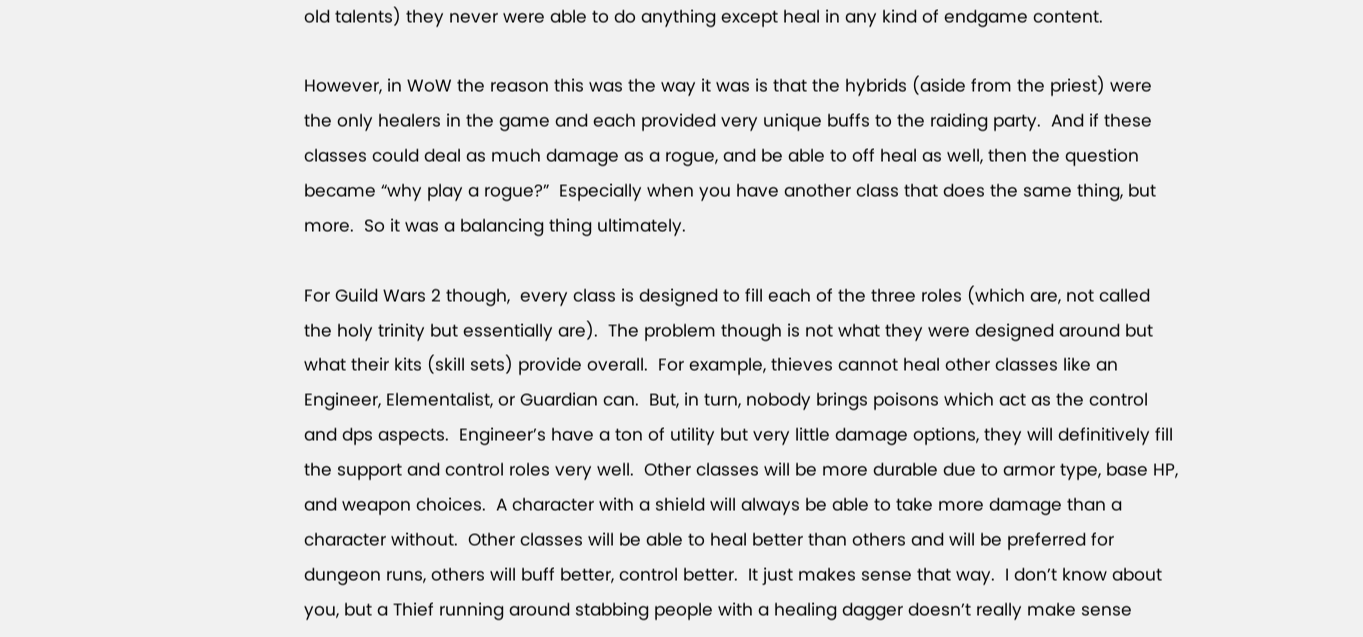old talents) they never were able to do anything except heal in any kind of endgame content.

However, in WoW the reason this was the way it was is that the hybrids (aside from the priest) were the only healers in the game and each provided very unique buffs to the raiding party.  And if these classes could deal as much damage as a rogue, and be able to off heal as well, then the question became “why play a rogue?”  Especially when you have another class that does the same thing, but more.  So it was a balancing thing ultimately.

For Guild Wars 2 though,  every class is designed to fill each of the three roles (which are, not called the holy trinity but essentially are).  The problem though is not what they were designed around but what their kits (skill sets) provide overall.  For example, thieves cannot heal other classes like an Engineer, Elementalist, or Guardian can.  But, in turn, nobody brings poisons which act as the control and dps aspects.  Engineer’s have a ton of utility but very little damage options, they will definitively fill the support and control roles very well.  Other classes will be more durable due to armor type, base HP, and weapon choices.  A character with a shield will always be able to take more damage than a character without.  Other classes will be able to heal better than others and will be preferred for dungeon runs, others will buff better, control better.  It just makes sense that way.  I don’t know about you, but a Thief running around stabbing people with a healing dagger doesn’t really make sense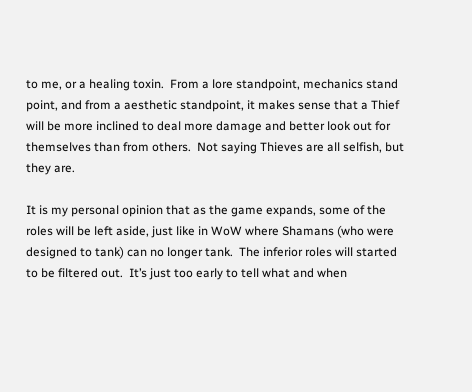to me, or a healing toxin.  From a lore standpoint, mechanics stand point, and from a aesthetic standpoint, it makes sense that a Thief will be more inclined to deal more damage and better look out for themselves than from others.  Not saying Thieves are all selfish, but they are.

It is my personal opinion that as the game expands, some of the roles will be left aside, just like in WoW where Shamans (who were designed to tank) can no longer tank.  The inferior roles will started to be filtered out.  It’s just too early to tell what and when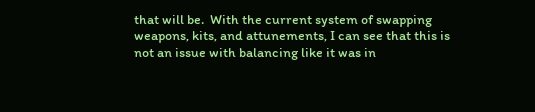that will be.  With the current system of swapping weapons, kits, and attunements, I can see that this is not an issue with balancing like it was in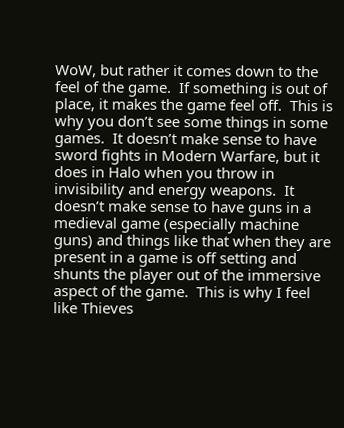WoW, but rather it comes down to the feel of the game.  If something is out of place, it makes the game feel off.  This is why you don’t see some things in some games.  It doesn’t make sense to have sword fights in Modern Warfare, but it does in Halo when you throw in invisibility and energy weapons.  It doesn’t make sense to have guns in a medieval game (especially machine guns) and things like that when they are present in a game is off setting and shunts the player out of the immersive aspect of the game.  This is why I feel like Thieves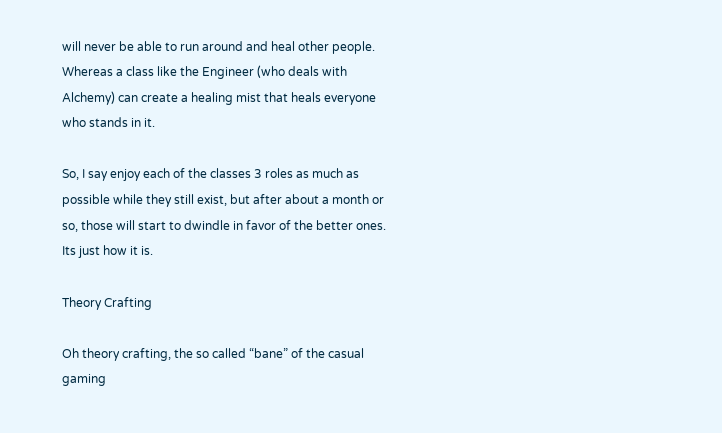will never be able to run around and heal other people.  Whereas a class like the Engineer (who deals with Alchemy) can create a healing mist that heals everyone who stands in it.

So, I say enjoy each of the classes 3 roles as much as possible while they still exist, but after about a month or so, those will start to dwindle in favor of the better ones.  Its just how it is.

Theory Crafting

Oh theory crafting, the so called “bane” of the casual gaming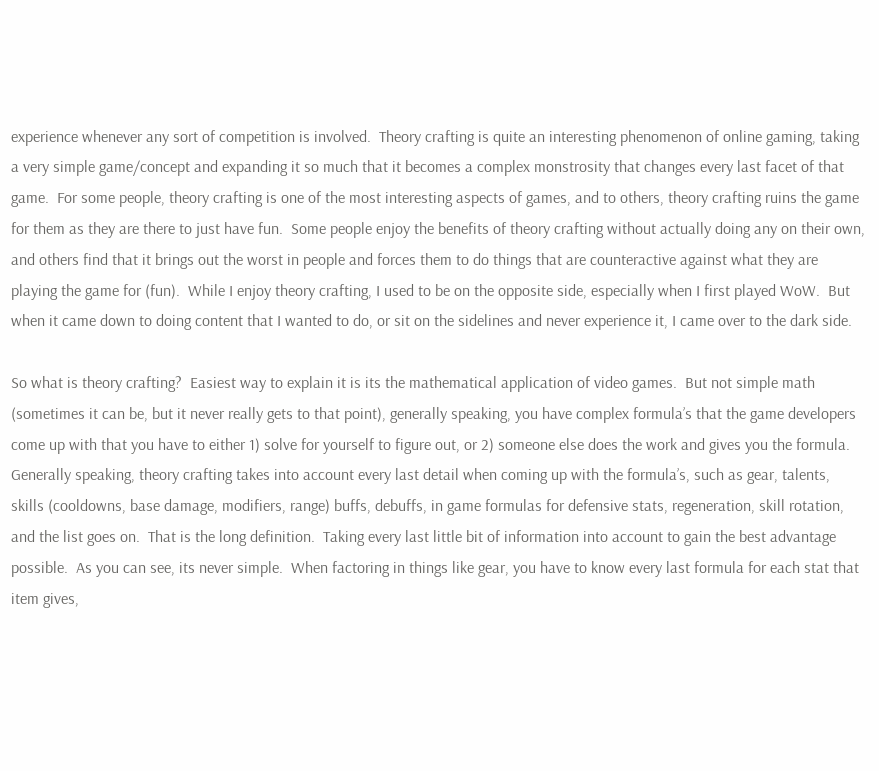experience whenever any sort of competition is involved.  Theory crafting is quite an interesting phenomenon of online gaming, taking a very simple game/concept and expanding it so much that it becomes a complex monstrosity that changes every last facet of that game.  For some people, theory crafting is one of the most interesting aspects of games, and to others, theory crafting ruins the game for them as they are there to just have fun.  Some people enjoy the benefits of theory crafting without actually doing any on their own, and others find that it brings out the worst in people and forces them to do things that are counteractive against what they are playing the game for (fun).  While I enjoy theory crafting, I used to be on the opposite side, especially when I first played WoW.  But when it came down to doing content that I wanted to do, or sit on the sidelines and never experience it, I came over to the dark side.

So what is theory crafting?  Easiest way to explain it is its the mathematical application of video games.  But not simple math (sometimes it can be, but it never really gets to that point), generally speaking, you have complex formula’s that the game developers come up with that you have to either 1) solve for yourself to figure out, or 2) someone else does the work and gives you the formula.  Generally speaking, theory crafting takes into account every last detail when coming up with the formula’s, such as gear, talents, skills (cooldowns, base damage, modifiers, range) buffs, debuffs, in game formulas for defensive stats, regeneration, skill rotation, and the list goes on.  That is the long definition.  Taking every last little bit of information into account to gain the best advantage possible.  As you can see, its never simple.  When factoring in things like gear, you have to know every last formula for each stat that item gives,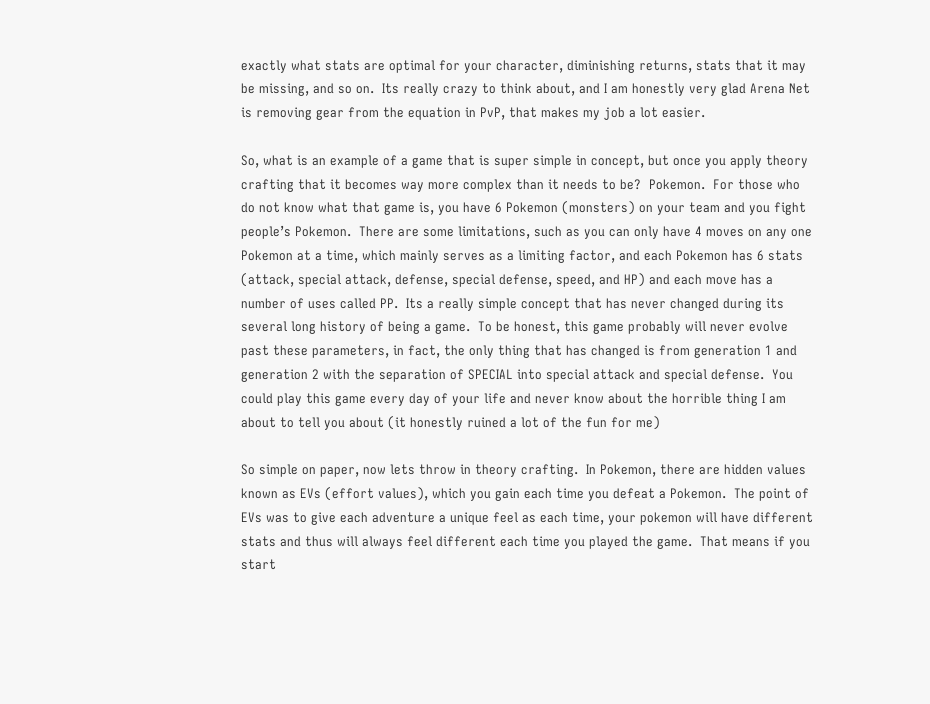exactly what stats are optimal for your character, diminishing returns, stats that it may be missing, and so on.  Its really crazy to think about, and I am honestly very glad Arena Net is removing gear from the equation in PvP, that makes my job a lot easier.

So, what is an example of a game that is super simple in concept, but once you apply theory crafting that it becomes way more complex than it needs to be?  Pokemon.  For those who do not know what that game is, you have 6 Pokemon (monsters) on your team and you fight people’s Pokemon.  There are some limitations, such as you can only have 4 moves on any one Pokemon at a time, which mainly serves as a limiting factor, and each Pokemon has 6 stats (attack, special attack, defense, special defense, speed, and HP) and each move has a number of uses called PP.  Its a really simple concept that has never changed during its several long history of being a game.  To be honest, this game probably will never evolve past these parameters, in fact, the only thing that has changed is from generation 1 and generation 2 with the separation of SPECIAL into special attack and special defense.  You could play this game every day of your life and never know about the horrible thing I am about to tell you about (it honestly ruined a lot of the fun for me)

So simple on paper, now lets throw in theory crafting.  In Pokemon, there are hidden values known as EVs (effort values), which you gain each time you defeat a Pokemon.  The point of EVs was to give each adventure a unique feel as each time, your pokemon will have different stats and thus will always feel different each time you played the game.  That means if you start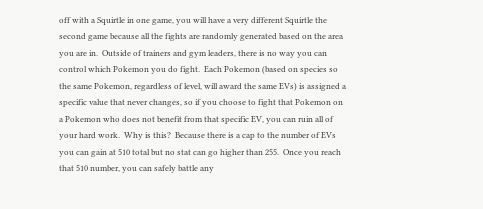off with a Squirtle in one game, you will have a very different Squirtle the second game because all the fights are randomly generated based on the area you are in.  Outside of trainers and gym leaders, there is no way you can control which Pokemon you do fight.  Each Pokemon (based on species so the same Pokemon, regardless of level, will award the same EVs) is assigned a specific value that never changes, so if you choose to fight that Pokemon on a Pokemon who does not benefit from that specific EV, you can ruin all of your hard work.  Why is this?  Because there is a cap to the number of EVs you can gain at 510 total but no stat can go higher than 255.  Once you reach that 510 number, you can safely battle any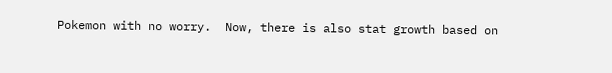Pokemon with no worry.  Now, there is also stat growth based on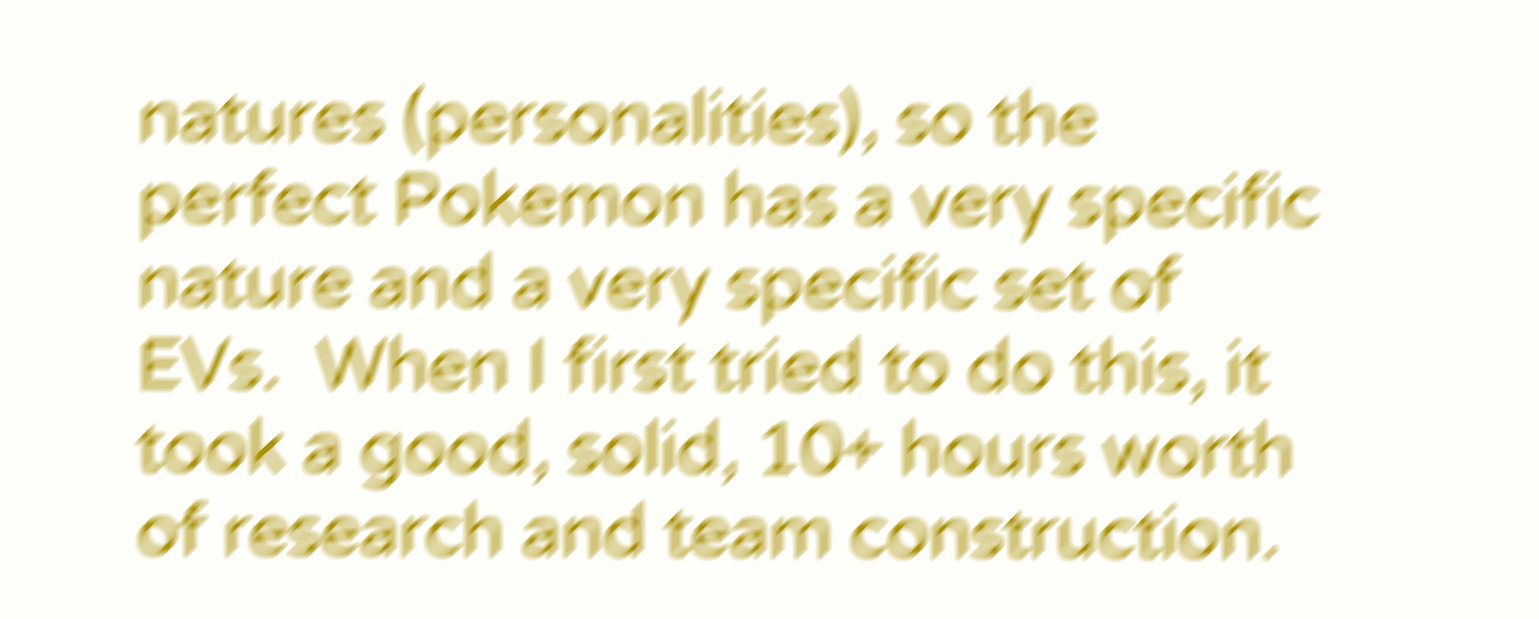natures (personalities), so the perfect Pokemon has a very specific nature and a very specific set of EVs.  When I first tried to do this, it took a good, solid, 10+ hours worth of research and team construction.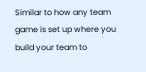Similar to how any team game is set up where you build your team to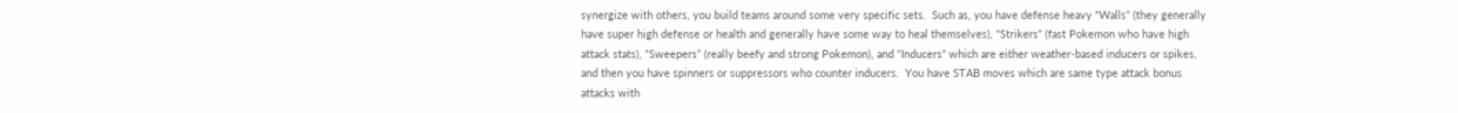synergize with others, you build teams around some very specific sets.  Such as, you have defense heavy “Walls” (they generally have super high defense or health and generally have some way to heal themselves), “Strikers” (fast Pokemon who have high attack stats), “Sweepers” (really beefy and strong Pokemon), and “Inducers” which are either weather-based inducers or spikes, and then you have spinners or suppressors who counter inducers.  You have STAB moves which are same type attack bonus attacks with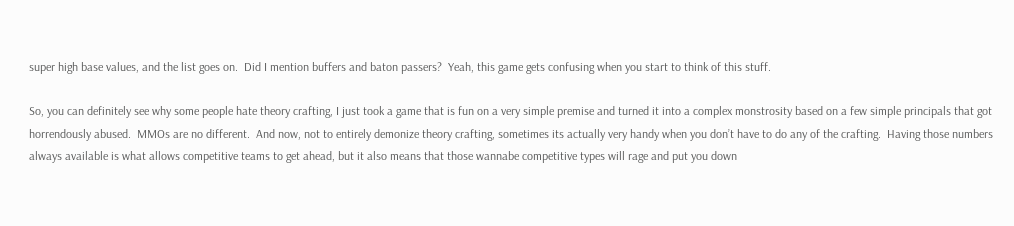super high base values, and the list goes on.  Did I mention buffers and baton passers?  Yeah, this game gets confusing when you start to think of this stuff.

So, you can definitely see why some people hate theory crafting, I just took a game that is fun on a very simple premise and turned it into a complex monstrosity based on a few simple principals that got horrendously abused.  MMOs are no different.  And now, not to entirely demonize theory crafting, sometimes its actually very handy when you don’t have to do any of the crafting.  Having those numbers always available is what allows competitive teams to get ahead, but it also means that those wannabe competitive types will rage and put you down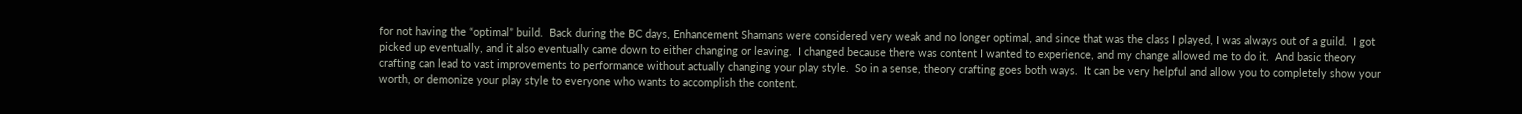for not having the “optimal” build.  Back during the BC days, Enhancement Shamans were considered very weak and no longer optimal, and since that was the class I played, I was always out of a guild.  I got picked up eventually, and it also eventually came down to either changing or leaving.  I changed because there was content I wanted to experience, and my change allowed me to do it.  And basic theory crafting can lead to vast improvements to performance without actually changing your play style.  So in a sense, theory crafting goes both ways.  It can be very helpful and allow you to completely show your worth, or demonize your play style to everyone who wants to accomplish the content.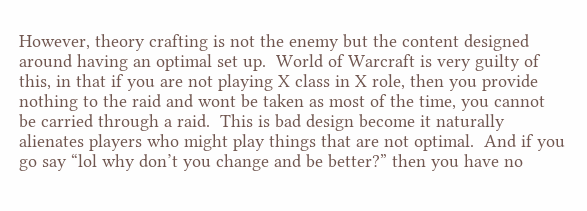However, theory crafting is not the enemy but the content designed around having an optimal set up.  World of Warcraft is very guilty of this, in that if you are not playing X class in X role, then you provide nothing to the raid and wont be taken as most of the time, you cannot be carried through a raid.  This is bad design become it naturally alienates players who might play things that are not optimal.  And if you go say “lol why don’t you change and be better?” then you have no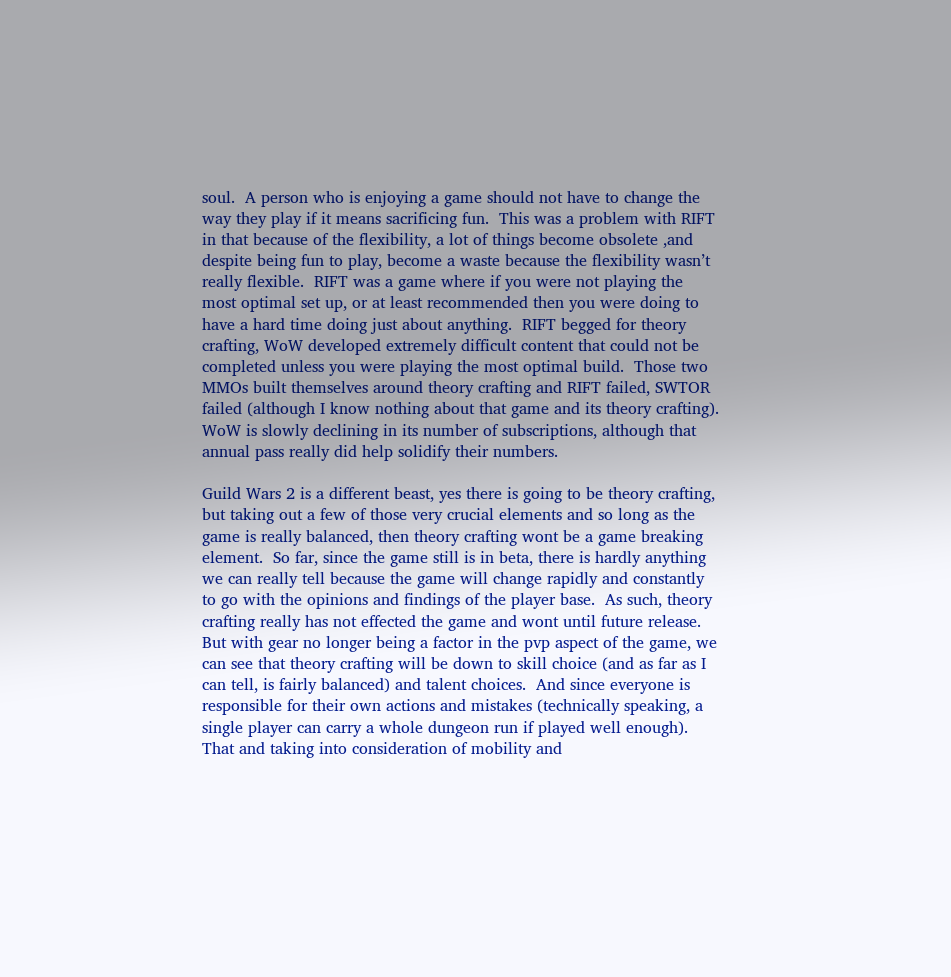soul.  A person who is enjoying a game should not have to change the way they play if it means sacrificing fun.  This was a problem with RIFT in that because of the flexibility, a lot of things become obsolete ,and despite being fun to play, become a waste because the flexibility wasn’t really flexible.  RIFT was a game where if you were not playing the most optimal set up, or at least recommended then you were doing to have a hard time doing just about anything.  RIFT begged for theory crafting, WoW developed extremely difficult content that could not be completed unless you were playing the most optimal build.  Those two MMOs built themselves around theory crafting and RIFT failed, SWTOR failed (although I know nothing about that game and its theory crafting).  WoW is slowly declining in its number of subscriptions, although that annual pass really did help solidify their numbers.

Guild Wars 2 is a different beast, yes there is going to be theory crafting, but taking out a few of those very crucial elements and so long as the game is really balanced, then theory crafting wont be a game breaking element.  So far, since the game still is in beta, there is hardly anything we can really tell because the game will change rapidly and constantly to go with the opinions and findings of the player base.  As such, theory crafting really has not effected the game and wont until future release.  But with gear no longer being a factor in the pvp aspect of the game, we can see that theory crafting will be down to skill choice (and as far as I can tell, is fairly balanced) and talent choices.  And since everyone is responsible for their own actions and mistakes (technically speaking, a single player can carry a whole dungeon run if played well enough).  That and taking into consideration of mobility and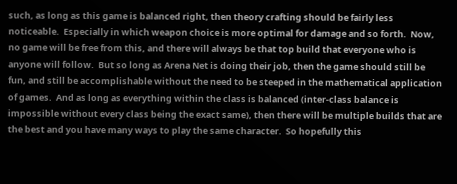such, as long as this game is balanced right, then theory crafting should be fairly less noticeable.  Especially in which weapon choice is more optimal for damage and so forth.  Now, no game will be free from this, and there will always be that top build that everyone who is anyone will follow.  But so long as Arena Net is doing their job, then the game should still be fun, and still be accomplishable without the need to be steeped in the mathematical application of games.  And as long as everything within the class is balanced (inter-class balance is impossible without every class being the exact same), then there will be multiple builds that are the best and you have many ways to play the same character.  So hopefully this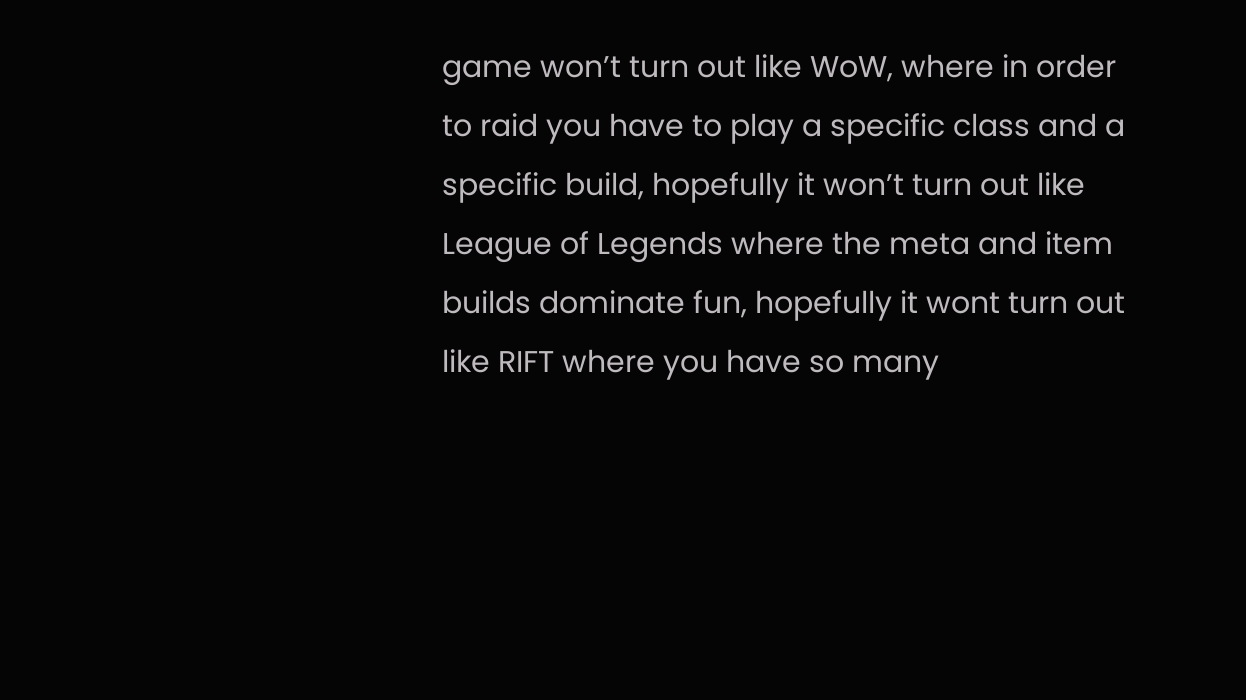game won’t turn out like WoW, where in order to raid you have to play a specific class and a specific build, hopefully it won’t turn out like League of Legends where the meta and item builds dominate fun, hopefully it wont turn out like RIFT where you have so many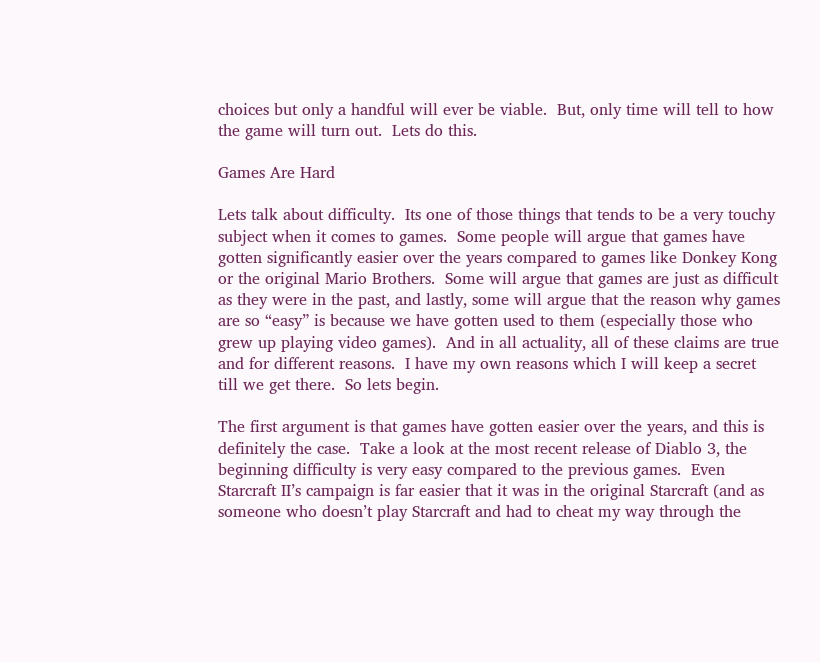choices but only a handful will ever be viable.  But, only time will tell to how the game will turn out.  Lets do this.

Games Are Hard

Lets talk about difficulty.  Its one of those things that tends to be a very touchy subject when it comes to games.  Some people will argue that games have gotten significantly easier over the years compared to games like Donkey Kong or the original Mario Brothers.  Some will argue that games are just as difficult as they were in the past, and lastly, some will argue that the reason why games are so “easy” is because we have gotten used to them (especially those who grew up playing video games).  And in all actuality, all of these claims are true and for different reasons.  I have my own reasons which I will keep a secret till we get there.  So lets begin.

The first argument is that games have gotten easier over the years, and this is definitely the case.  Take a look at the most recent release of Diablo 3, the beginning difficulty is very easy compared to the previous games.  Even Starcraft II’s campaign is far easier that it was in the original Starcraft (and as someone who doesn’t play Starcraft and had to cheat my way through the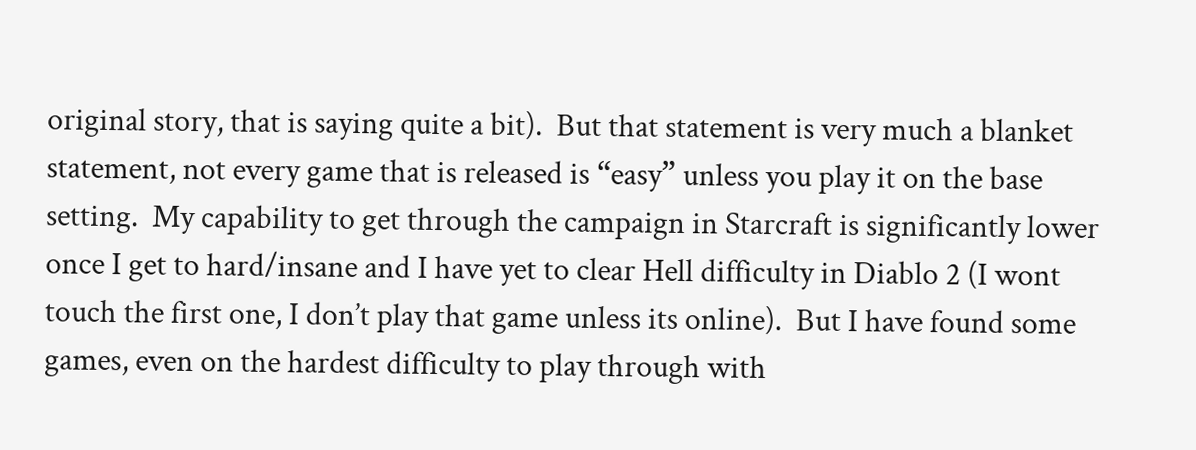original story, that is saying quite a bit).  But that statement is very much a blanket statement, not every game that is released is “easy” unless you play it on the base setting.  My capability to get through the campaign in Starcraft is significantly lower once I get to hard/insane and I have yet to clear Hell difficulty in Diablo 2 (I wont touch the first one, I don’t play that game unless its online).  But I have found some games, even on the hardest difficulty to play through with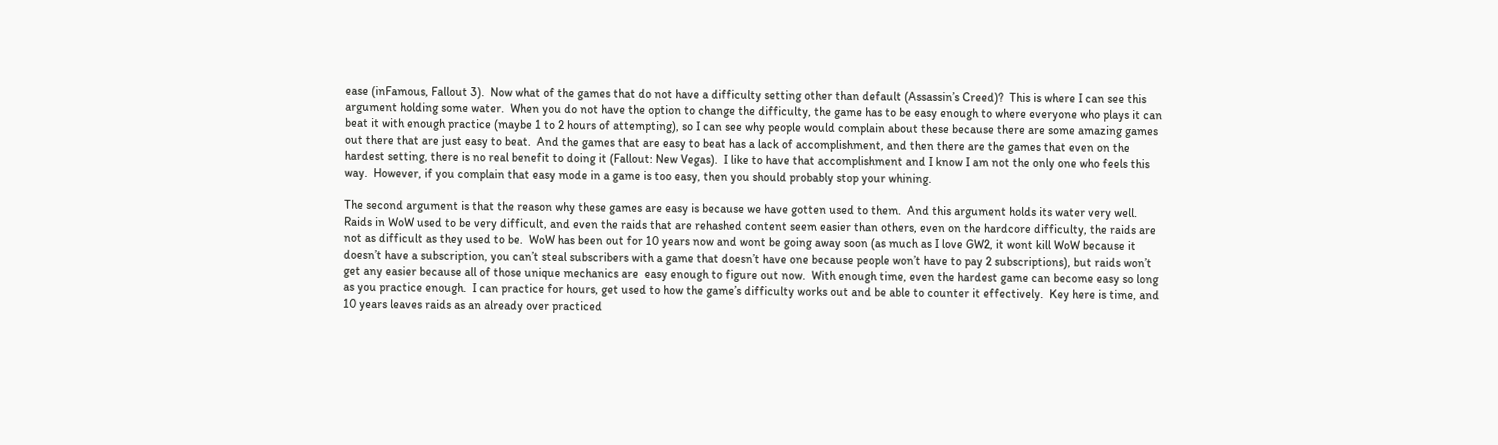ease (inFamous, Fallout 3).  Now what of the games that do not have a difficulty setting other than default (Assassin’s Creed)?  This is where I can see this argument holding some water.  When you do not have the option to change the difficulty, the game has to be easy enough to where everyone who plays it can beat it with enough practice (maybe 1 to 2 hours of attempting), so I can see why people would complain about these because there are some amazing games out there that are just easy to beat.  And the games that are easy to beat has a lack of accomplishment, and then there are the games that even on the hardest setting, there is no real benefit to doing it (Fallout: New Vegas).  I like to have that accomplishment and I know I am not the only one who feels this way.  However, if you complain that easy mode in a game is too easy, then you should probably stop your whining.

The second argument is that the reason why these games are easy is because we have gotten used to them.  And this argument holds its water very well.  Raids in WoW used to be very difficult, and even the raids that are rehashed content seem easier than others, even on the hardcore difficulty, the raids are not as difficult as they used to be.  WoW has been out for 10 years now and wont be going away soon (as much as I love GW2, it wont kill WoW because it doesn’t have a subscription, you can’t steal subscribers with a game that doesn’t have one because people won’t have to pay 2 subscriptions), but raids won’t get any easier because all of those unique mechanics are  easy enough to figure out now.  With enough time, even the hardest game can become easy so long as you practice enough.  I can practice for hours, get used to how the game’s difficulty works out and be able to counter it effectively.  Key here is time, and 10 years leaves raids as an already over practiced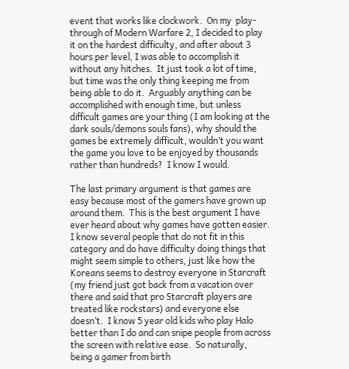event that works like clockwork.  On my  play-through of Modern Warfare 2, I decided to play it on the hardest difficulty, and after about 3 hours per level, I was able to accomplish it without any hitches.  It just took a lot of time, but time was the only thing keeping me from being able to do it.  Arguably anything can be accomplished with enough time, but unless difficult games are your thing (I am looking at the dark souls/demons souls fans), why should the games be extremely difficult, wouldn’t you want the game you love to be enjoyed by thousands rather than hundreds?  I know I would.

The last primary argument is that games are easy because most of the gamers have grown up around them.  This is the best argument I have ever heard about why games have gotten easier.  I know several people that do not fit in this category and do have difficulty doing things that might seem simple to others, just like how the Koreans seems to destroy everyone in Starcraft (my friend just got back from a vacation over there and said that pro Starcraft players are treated like rockstars) and everyone else doesn’t.  I know 5 year old kids who play Halo better than I do and can snipe people from across the screen with relative ease.  So naturally, being a gamer from birth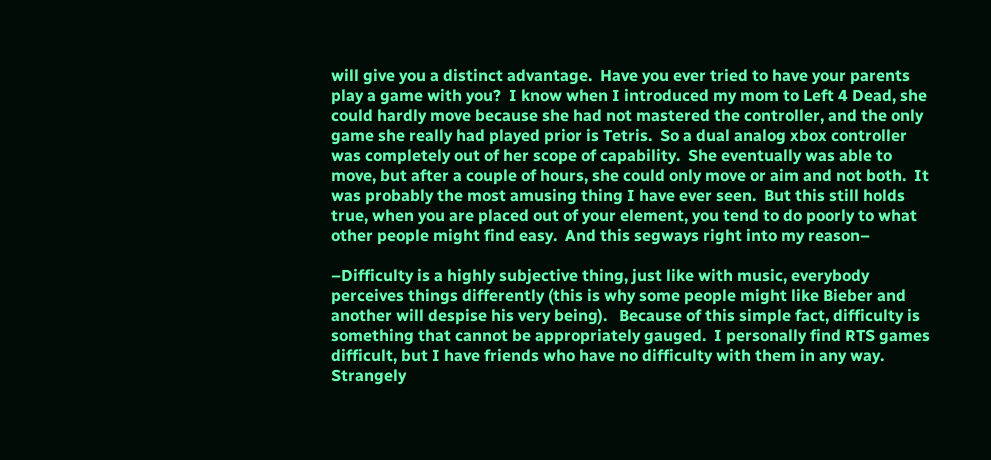will give you a distinct advantage.  Have you ever tried to have your parents play a game with you?  I know when I introduced my mom to Left 4 Dead, she could hardly move because she had not mastered the controller, and the only game she really had played prior is Tetris.  So a dual analog xbox controller was completely out of her scope of capability.  She eventually was able to move, but after a couple of hours, she could only move or aim and not both.  It was probably the most amusing thing I have ever seen.  But this still holds true, when you are placed out of your element, you tend to do poorly to what other people might find easy.  And this segways right into my reason–

–Difficulty is a highly subjective thing, just like with music, everybody perceives things differently (this is why some people might like Bieber and another will despise his very being).   Because of this simple fact, difficulty is something that cannot be appropriately gauged.  I personally find RTS games difficult, but I have friends who have no difficulty with them in any way.  Strangely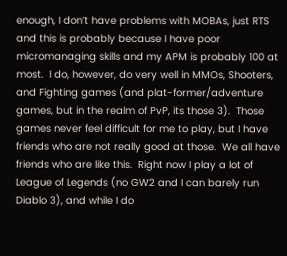enough, I don’t have problems with MOBAs, just RTS and this is probably because I have poor micromanaging skills and my APM is probably 100 at most.  I do, however, do very well in MMOs, Shooters, and Fighting games (and plat-former/adventure games, but in the realm of PvP, its those 3).  Those games never feel difficult for me to play, but I have friends who are not really good at those.  We all have friends who are like this.  Right now I play a lot of League of Legends (no GW2 and I can barely run Diablo 3), and while I do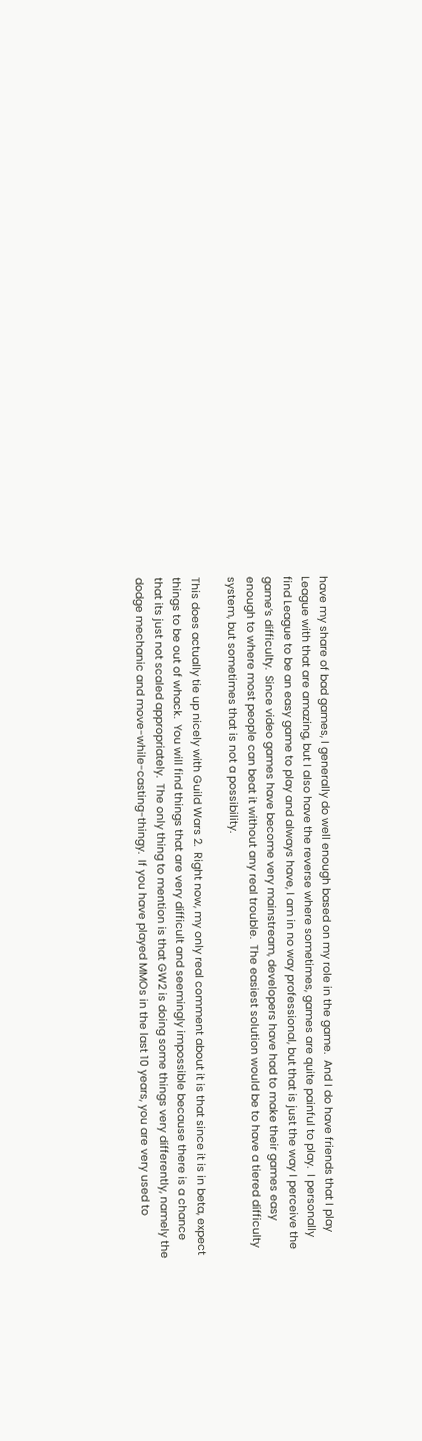have my share of bad games, I generally do well enough based on my role in the game.  And I do have friends that I play League with that are amazing, but I also have the reverse where sometimes, games are quite painful to play.  I personally find League to be an easy game to play and always have, I am in no way professional, but that is just the way I perceive the game’s difficulty.  Since video games have become very mainstream, developers have had to make their games easy enough to where most people can beat it without any real trouble.  The easiest solution would be to have a tiered difficulty system, but sometimes that is not a possibility.

This does actually tie up nicely with Guild Wars 2.  Right now, my only real comment about it is that since it is in beta, expect things to be out of whack.  You will find things that are very difficult and seemingly impossible because there is a chance that its just not scaled appropriately.  The only thing to mention is that GW2 is doing some things very differently, namely the dodge mechanic and move-while-casting-thingy.  If you have played MMOs in the last 10 years, you are very used to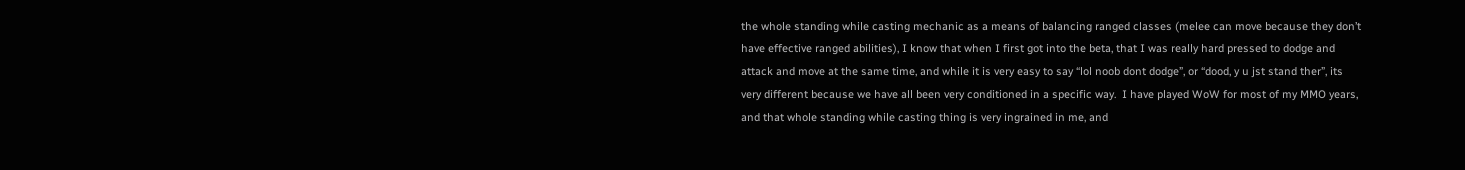the whole standing while casting mechanic as a means of balancing ranged classes (melee can move because they don’t have effective ranged abilities), I know that when I first got into the beta, that I was really hard pressed to dodge and attack and move at the same time, and while it is very easy to say “lol noob dont dodge”, or “dood, y u jst stand ther”, its very different because we have all been very conditioned in a specific way.  I have played WoW for most of my MMO years, and that whole standing while casting thing is very ingrained in me, and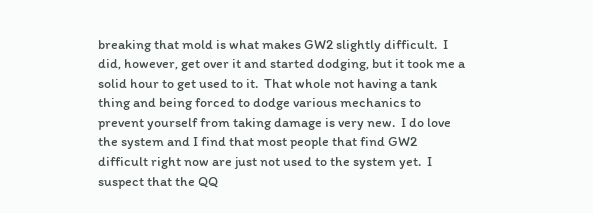breaking that mold is what makes GW2 slightly difficult.  I did, however, get over it and started dodging, but it took me a solid hour to get used to it.  That whole not having a tank thing and being forced to dodge various mechanics to prevent yourself from taking damage is very new.  I do love the system and I find that most people that find GW2 difficult right now are just not used to the system yet.  I suspect that the QQ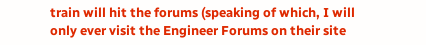train will hit the forums (speaking of which, I will only ever visit the Engineer Forums on their site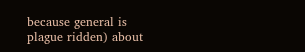because general is plague ridden) about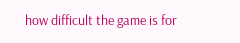how difficult the game is for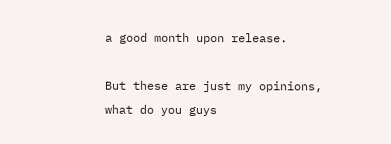a good month upon release.

But these are just my opinions, what do you guys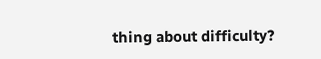thing about difficulty?